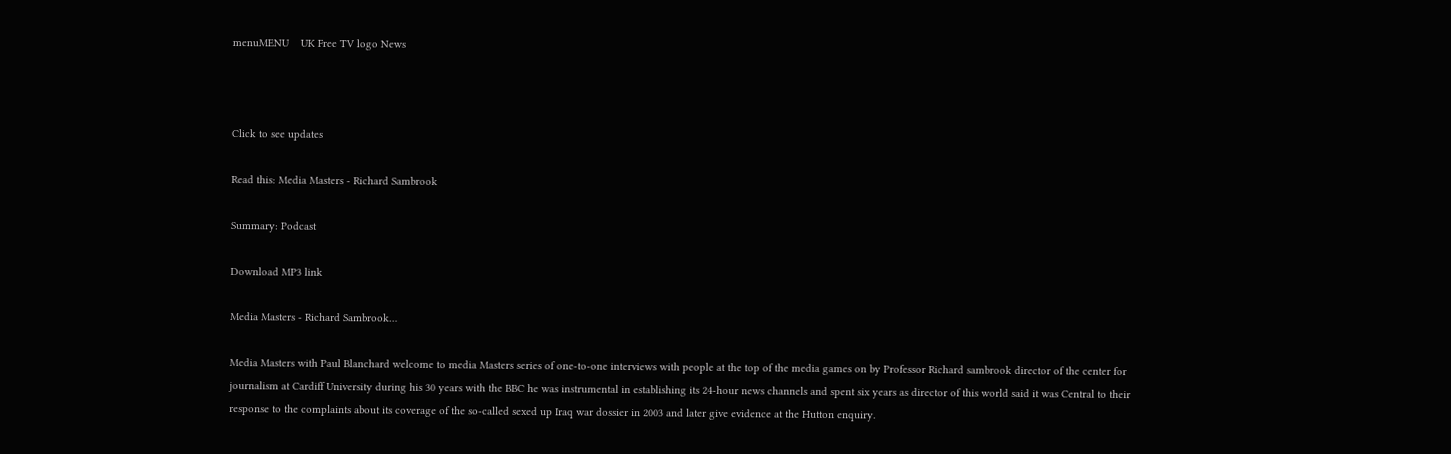menuMENU    UK Free TV logo News



Click to see updates

Read this: Media Masters - Richard Sambrook

Summary: Podcast

Download MP3 link

Media Masters - Richard Sambrook…

Media Masters with Paul Blanchard welcome to media Masters series of one-to-one interviews with people at the top of the media games on by Professor Richard sambrook director of the center for journalism at Cardiff University during his 30 years with the BBC he was instrumental in establishing its 24-hour news channels and spent six years as director of this world said it was Central to their response to the complaints about its coverage of the so-called sexed up Iraq war dossier in 2003 and later give evidence at the Hutton enquiry.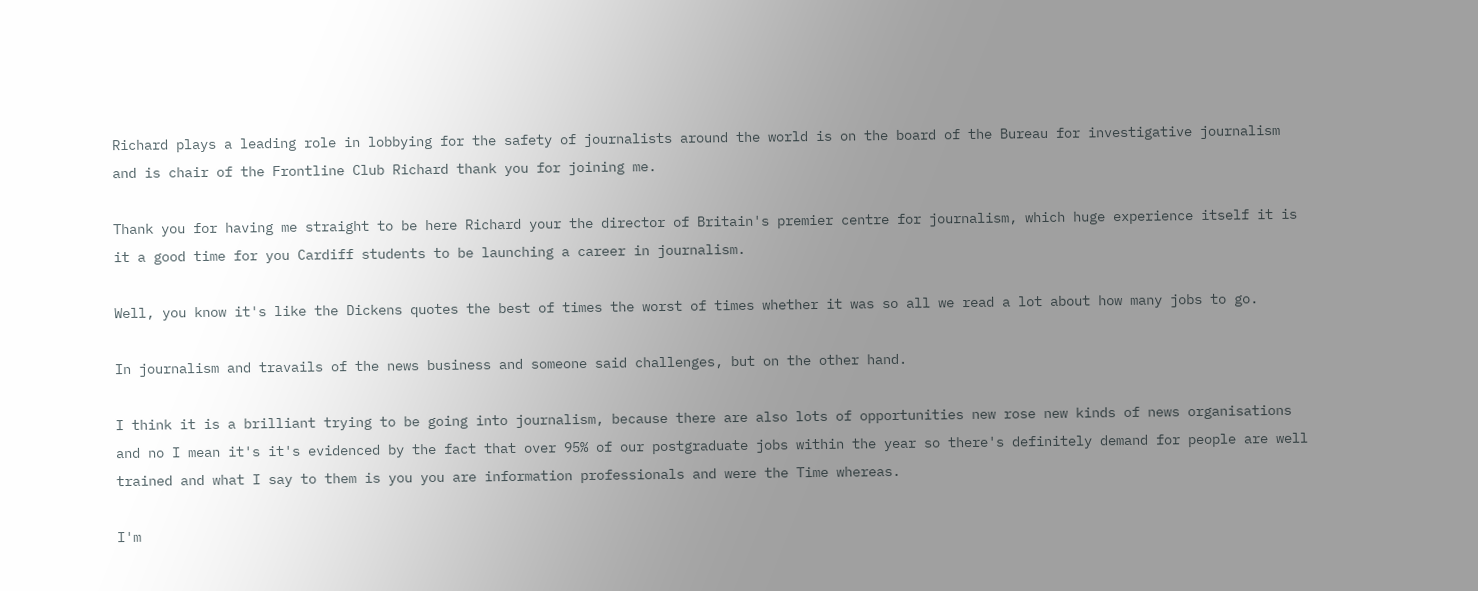Richard plays a leading role in lobbying for the safety of journalists around the world is on the board of the Bureau for investigative journalism and is chair of the Frontline Club Richard thank you for joining me.

Thank you for having me straight to be here Richard your the director of Britain's premier centre for journalism, which huge experience itself it is it a good time for you Cardiff students to be launching a career in journalism.

Well, you know it's like the Dickens quotes the best of times the worst of times whether it was so all we read a lot about how many jobs to go.

In journalism and travails of the news business and someone said challenges, but on the other hand.

I think it is a brilliant trying to be going into journalism, because there are also lots of opportunities new rose new kinds of news organisations and no I mean it's it's evidenced by the fact that over 95% of our postgraduate jobs within the year so there's definitely demand for people are well trained and what I say to them is you you are information professionals and were the Time whereas.

I'm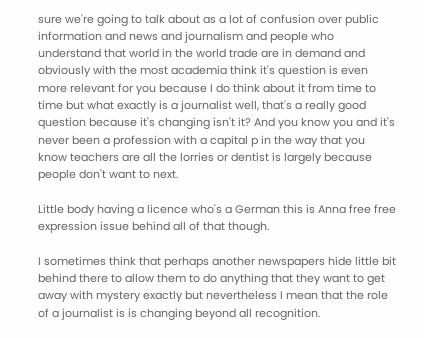sure we're going to talk about as a lot of confusion over public information and news and journalism and people who understand that world in the world trade are in demand and obviously with the most academia think it's question is even more relevant for you because I do think about it from time to time but what exactly is a journalist well, that's a really good question because it's changing isn't it? And you know you and it's never been a profession with a capital p in the way that you know teachers are all the lorries or dentist is largely because people don't want to next.

Little body having a licence who's a German this is Anna free free expression issue behind all of that though.

I sometimes think that perhaps another newspapers hide little bit behind there to allow them to do anything that they want to get away with mystery exactly but nevertheless I mean that the role of a journalist is is changing beyond all recognition.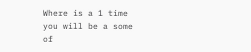Where is a 1 time you will be a some of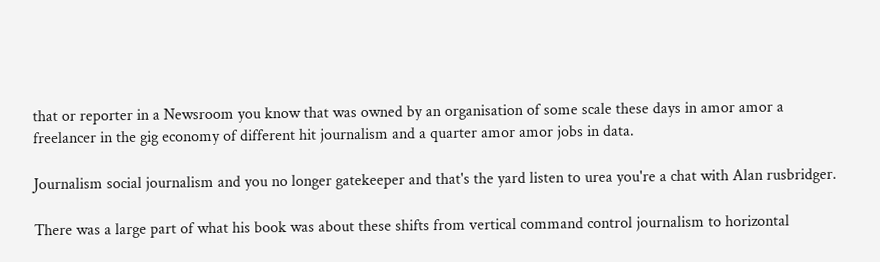that or reporter in a Newsroom you know that was owned by an organisation of some scale these days in amor amor a freelancer in the gig economy of different hit journalism and a quarter amor amor jobs in data.

Journalism social journalism and you no longer gatekeeper and that's the yard listen to urea you're a chat with Alan rusbridger.

There was a large part of what his book was about these shifts from vertical command control journalism to horizontal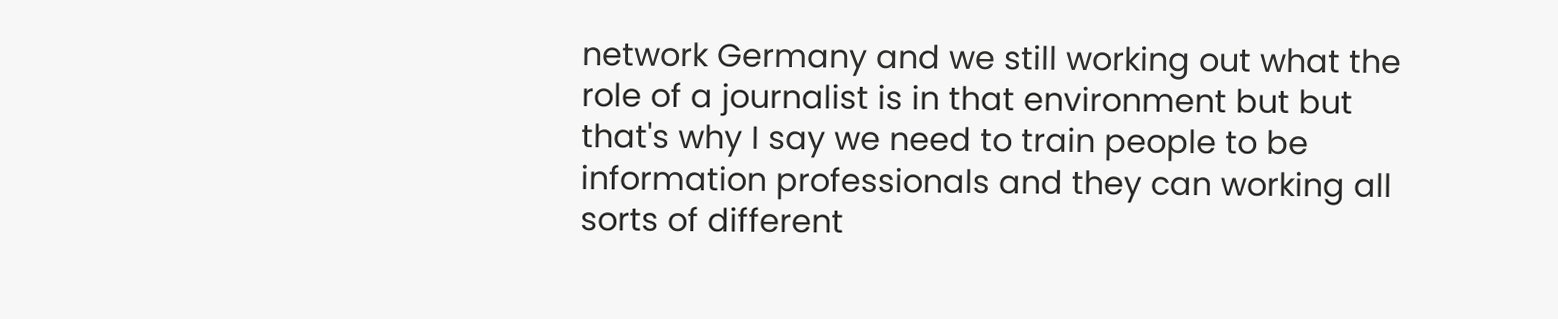network Germany and we still working out what the role of a journalist is in that environment but but that's why I say we need to train people to be information professionals and they can working all sorts of different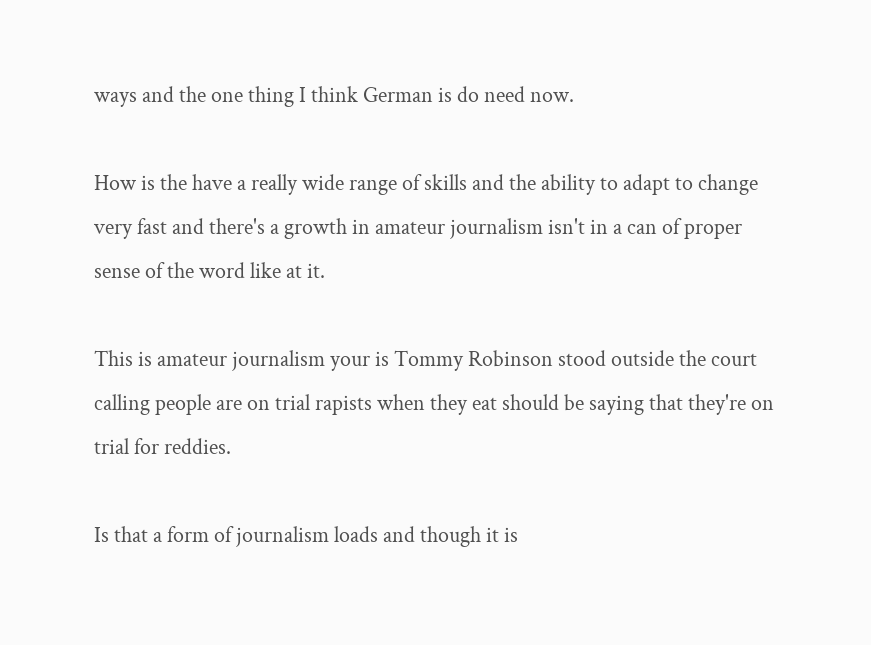ways and the one thing I think German is do need now.

How is the have a really wide range of skills and the ability to adapt to change very fast and there's a growth in amateur journalism isn't in a can of proper sense of the word like at it.

This is amateur journalism your is Tommy Robinson stood outside the court calling people are on trial rapists when they eat should be saying that they're on trial for reddies.

Is that a form of journalism loads and though it is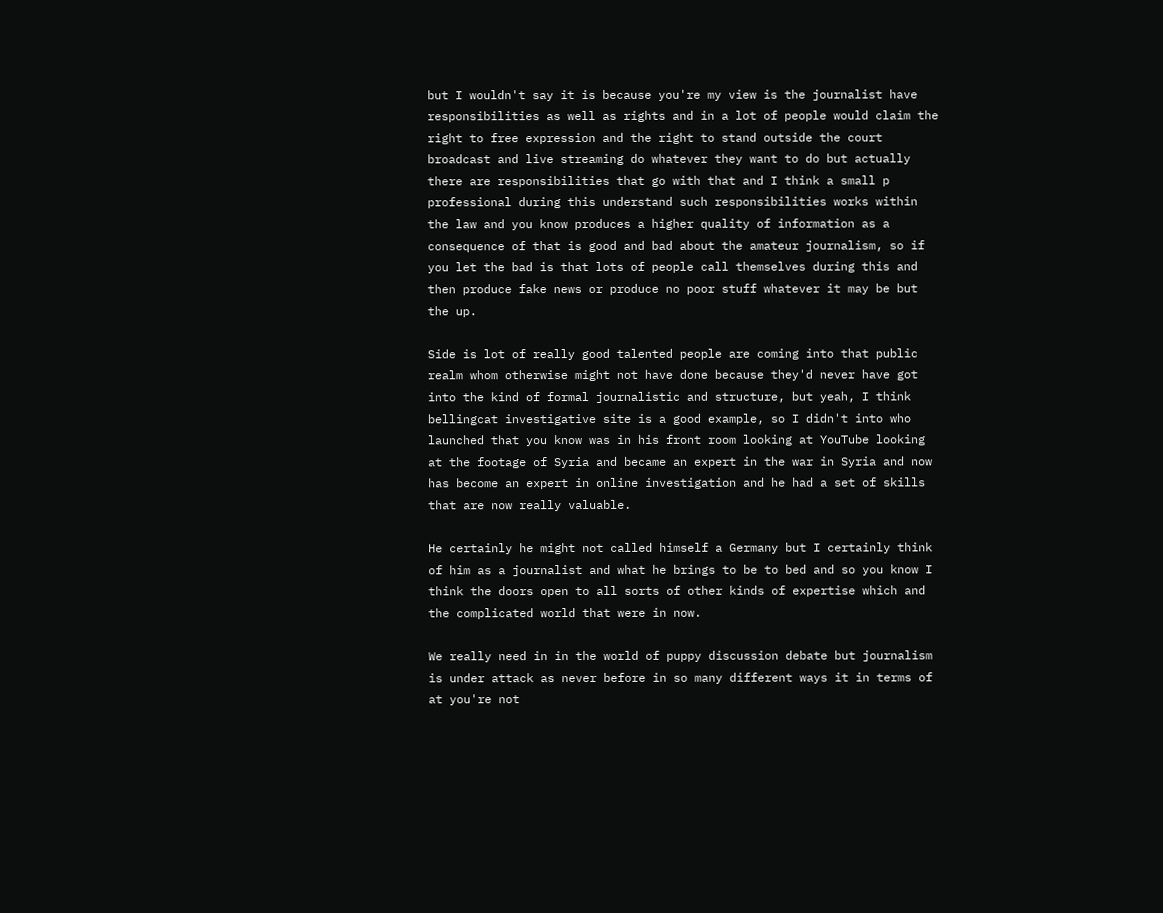but I wouldn't say it is because you're my view is the journalist have responsibilities as well as rights and in a lot of people would claim the right to free expression and the right to stand outside the court broadcast and live streaming do whatever they want to do but actually there are responsibilities that go with that and I think a small p professional during this understand such responsibilities works within the law and you know produces a higher quality of information as a consequence of that is good and bad about the amateur journalism, so if you let the bad is that lots of people call themselves during this and then produce fake news or produce no poor stuff whatever it may be but the up.

Side is lot of really good talented people are coming into that public realm whom otherwise might not have done because they'd never have got into the kind of formal journalistic and structure, but yeah, I think bellingcat investigative site is a good example, so I didn't into who launched that you know was in his front room looking at YouTube looking at the footage of Syria and became an expert in the war in Syria and now has become an expert in online investigation and he had a set of skills that are now really valuable.

He certainly he might not called himself a Germany but I certainly think of him as a journalist and what he brings to be to bed and so you know I think the doors open to all sorts of other kinds of expertise which and the complicated world that were in now.

We really need in in the world of puppy discussion debate but journalism is under attack as never before in so many different ways it in terms of at you're not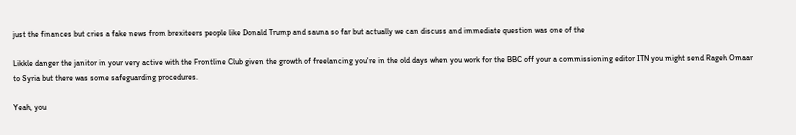just the finances but cries a fake news from brexiteers people like Donald Trump and sauna so far but actually we can discuss and immediate question was one of the

Likkle danger the janitor in your very active with the Frontline Club given the growth of freelancing you're in the old days when you work for the BBC off your a commissioning editor ITN you might send Rageh Omaar to Syria but there was some safeguarding procedures.

Yeah, you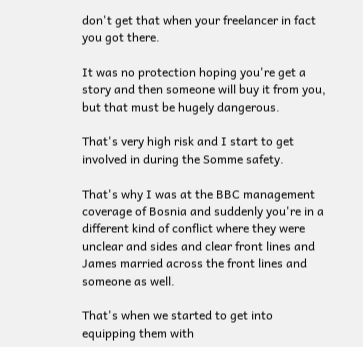don't get that when your freelancer in fact you got there.

It was no protection hoping you're get a story and then someone will buy it from you, but that must be hugely dangerous.

That's very high risk and I start to get involved in during the Somme safety.

That's why I was at the BBC management coverage of Bosnia and suddenly you're in a different kind of conflict where they were unclear and sides and clear front lines and James married across the front lines and someone as well.

That's when we started to get into equipping them with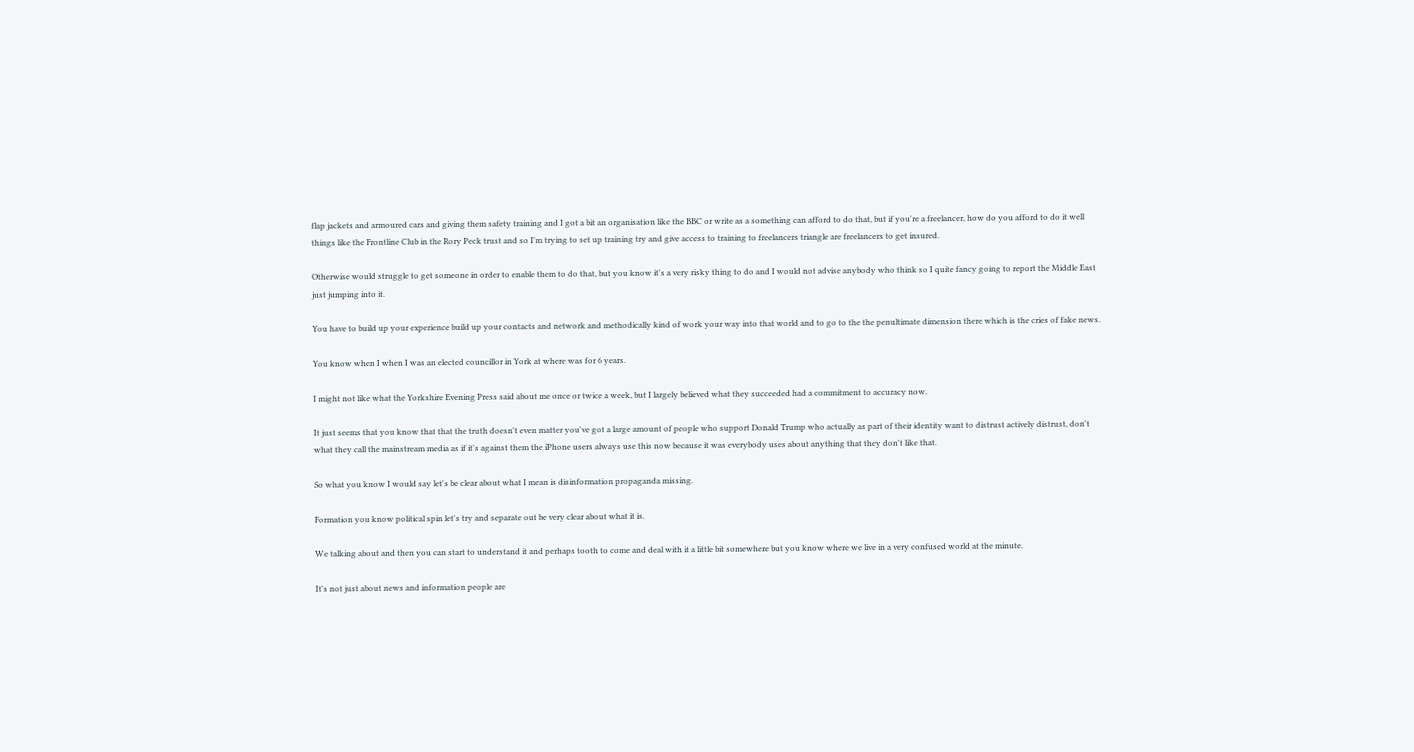flap jackets and armoured cars and giving them safety training and I got a bit an organisation like the BBC or write as a something can afford to do that, but if you're a freelancer, how do you afford to do it well things like the Frontline Club in the Rory Peck trust and so I'm trying to set up training try and give access to training to freelancers triangle are freelancers to get insured.

Otherwise would struggle to get someone in order to enable them to do that, but you know it's a very risky thing to do and I would not advise anybody who think so I quite fancy going to report the Middle East just jumping into it.

You have to build up your experience build up your contacts and network and methodically kind of work your way into that world and to go to the the penultimate dimension there which is the cries of fake news.

You know when I when I was an elected councillor in York at where was for 6 years.

I might not like what the Yorkshire Evening Press said about me once or twice a week, but I largely believed what they succeeded had a commitment to accuracy now.

It just seems that you know that that the truth doesn't even matter you've got a large amount of people who support Donald Trump who actually as part of their identity want to distrust actively distrust, don't what they call the mainstream media as if it's against them the iPhone users always use this now because it was everybody uses about anything that they don't like that.

So what you know I would say let's be clear about what I mean is disinformation propaganda missing.

Formation you know political spin let's try and separate out be very clear about what it is.

We talking about and then you can start to understand it and perhaps tooth to come and deal with it a little bit somewhere but you know where we live in a very confused world at the minute.

It's not just about news and information people are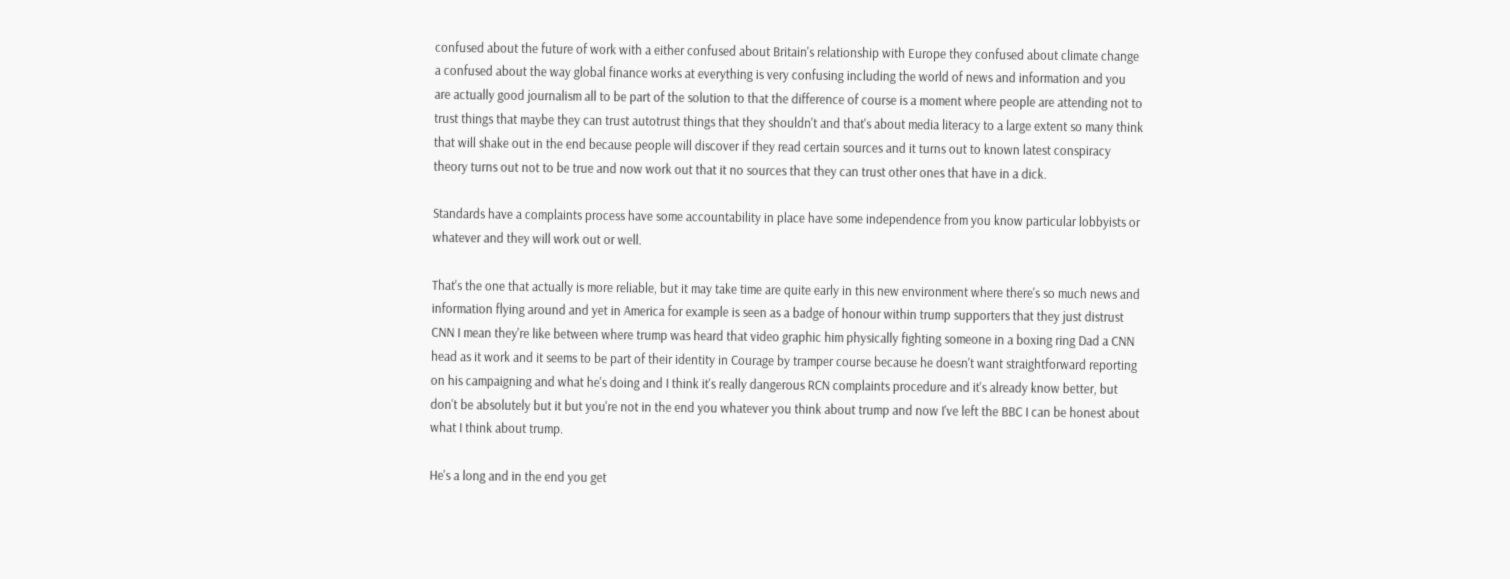confused about the future of work with a either confused about Britain's relationship with Europe they confused about climate change a confused about the way global finance works at everything is very confusing including the world of news and information and you are actually good journalism all to be part of the solution to that the difference of course is a moment where people are attending not to trust things that maybe they can trust autotrust things that they shouldn't and that's about media literacy to a large extent so many think that will shake out in the end because people will discover if they read certain sources and it turns out to known latest conspiracy theory turns out not to be true and now work out that it no sources that they can trust other ones that have in a dick.

Standards have a complaints process have some accountability in place have some independence from you know particular lobbyists or whatever and they will work out or well.

That's the one that actually is more reliable, but it may take time are quite early in this new environment where there's so much news and information flying around and yet in America for example is seen as a badge of honour within trump supporters that they just distrust CNN I mean they're like between where trump was heard that video graphic him physically fighting someone in a boxing ring Dad a CNN head as it work and it seems to be part of their identity in Courage by tramper course because he doesn't want straightforward reporting on his campaigning and what he's doing and I think it's really dangerous RCN complaints procedure and it's already know better, but don't be absolutely but it but you're not in the end you whatever you think about trump and now I've left the BBC I can be honest about what I think about trump.

He's a long and in the end you get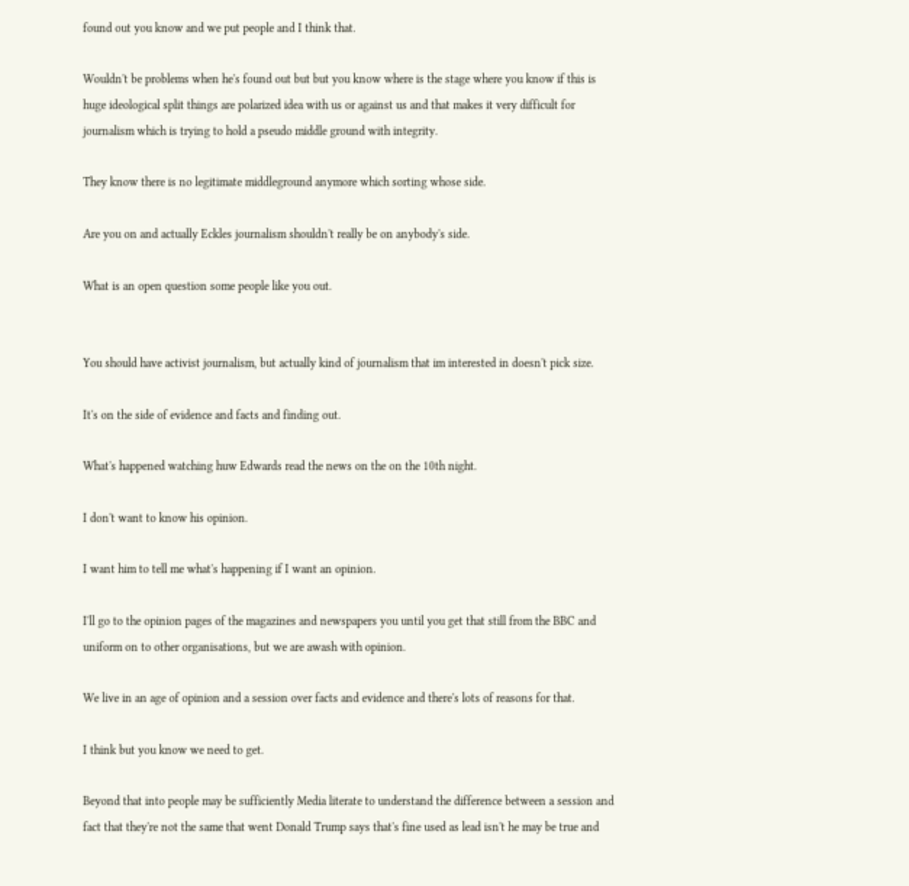found out you know and we put people and I think that.

Wouldn't be problems when he's found out but but you know where is the stage where you know if this is huge ideological split things are polarized idea with us or against us and that makes it very difficult for journalism which is trying to hold a pseudo middle ground with integrity.

They know there is no legitimate middleground anymore which sorting whose side.

Are you on and actually Eckles journalism shouldn't really be on anybody's side.

What is an open question some people like you out.


You should have activist journalism, but actually kind of journalism that im interested in doesn't pick size.

It's on the side of evidence and facts and finding out.

What's happened watching huw Edwards read the news on the on the 10th night.

I don't want to know his opinion.

I want him to tell me what's happening if I want an opinion.

I'll go to the opinion pages of the magazines and newspapers you until you get that still from the BBC and uniform on to other organisations, but we are awash with opinion.

We live in an age of opinion and a session over facts and evidence and there's lots of reasons for that.

I think but you know we need to get.

Beyond that into people may be sufficiently Media literate to understand the difference between a session and fact that they're not the same that went Donald Trump says that's fine used as lead isn't he may be true and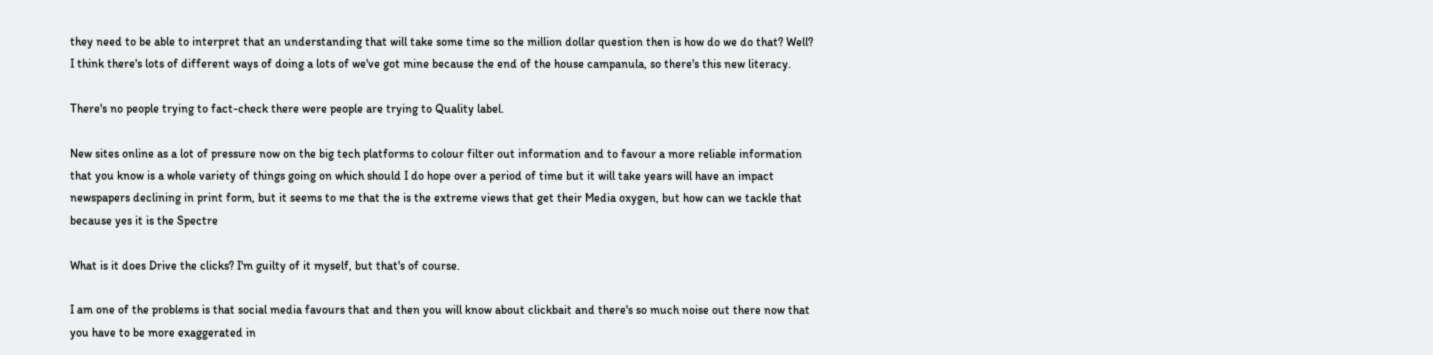they need to be able to interpret that an understanding that will take some time so the million dollar question then is how do we do that? Well? I think there's lots of different ways of doing a lots of we've got mine because the end of the house campanula, so there's this new literacy.

There's no people trying to fact-check there were people are trying to Quality label.

New sites online as a lot of pressure now on the big tech platforms to colour filter out information and to favour a more reliable information that you know is a whole variety of things going on which should I do hope over a period of time but it will take years will have an impact newspapers declining in print form, but it seems to me that the is the extreme views that get their Media oxygen, but how can we tackle that because yes it is the Spectre

What is it does Drive the clicks? I'm guilty of it myself, but that's of course.

I am one of the problems is that social media favours that and then you will know about clickbait and there's so much noise out there now that you have to be more exaggerated in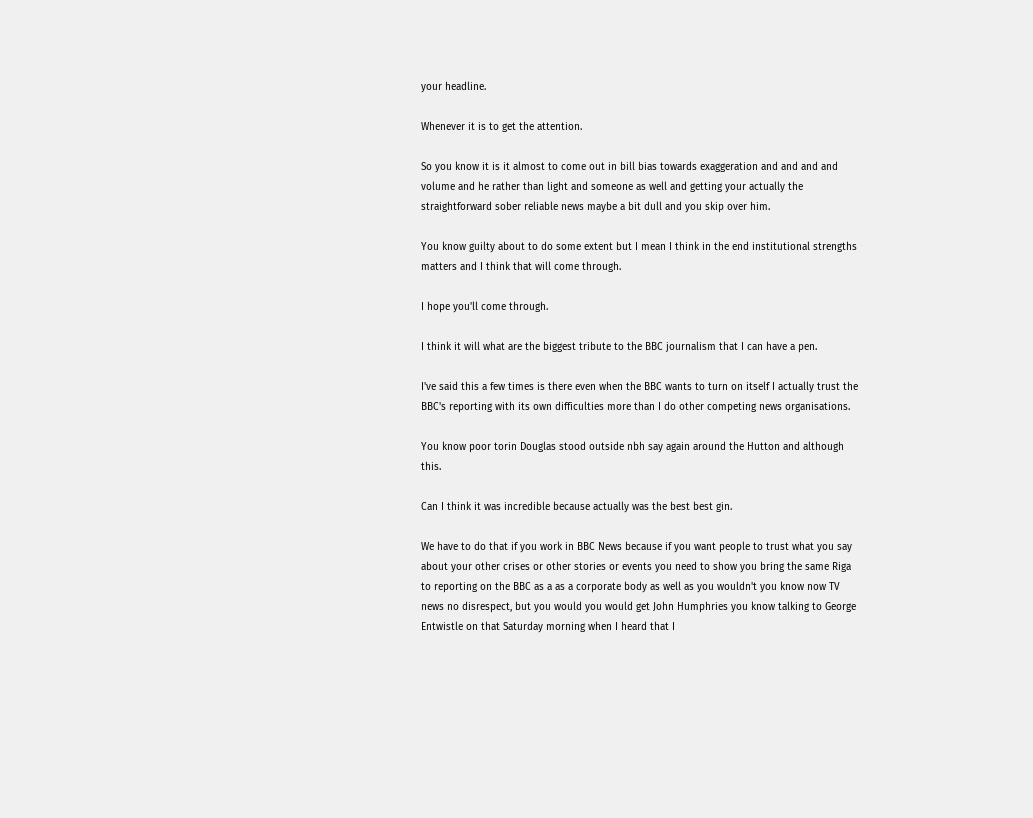your headline.

Whenever it is to get the attention.

So you know it is it almost to come out in bill bias towards exaggeration and and and and volume and he rather than light and someone as well and getting your actually the straightforward sober reliable news maybe a bit dull and you skip over him.

You know guilty about to do some extent but I mean I think in the end institutional strengths matters and I think that will come through.

I hope you'll come through.

I think it will what are the biggest tribute to the BBC journalism that I can have a pen.

I've said this a few times is there even when the BBC wants to turn on itself I actually trust the BBC's reporting with its own difficulties more than I do other competing news organisations.

You know poor torin Douglas stood outside nbh say again around the Hutton and although this.

Can I think it was incredible because actually was the best best gin.

We have to do that if you work in BBC News because if you want people to trust what you say about your other crises or other stories or events you need to show you bring the same Riga to reporting on the BBC as a as a corporate body as well as you wouldn't you know now TV news no disrespect, but you would you would get John Humphries you know talking to George Entwistle on that Saturday morning when I heard that I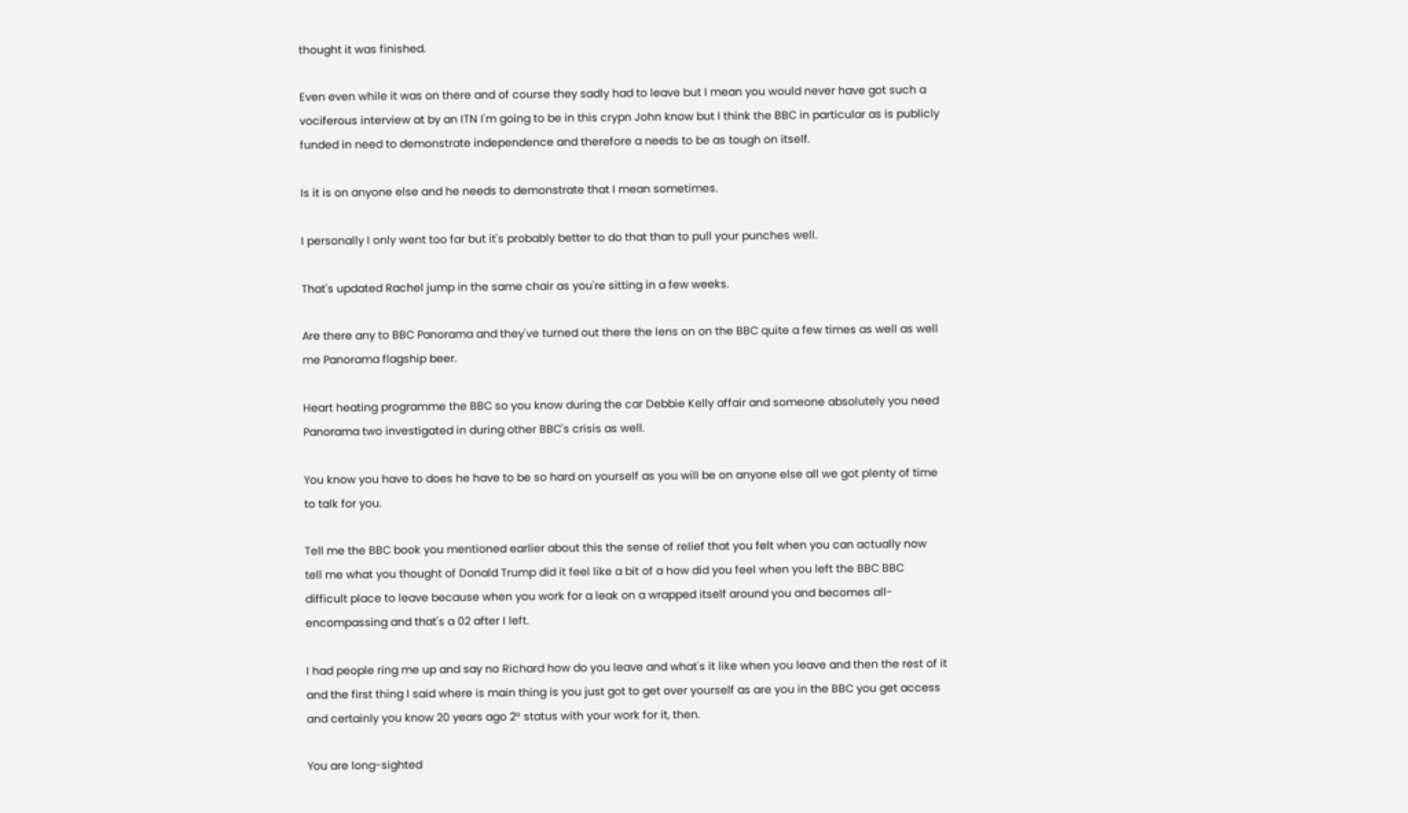thought it was finished.

Even even while it was on there and of course they sadly had to leave but I mean you would never have got such a vociferous interview at by an ITN I'm going to be in this crypn John know but I think the BBC in particular as is publicly funded in need to demonstrate independence and therefore a needs to be as tough on itself.

Is it is on anyone else and he needs to demonstrate that I mean sometimes.

I personally I only went too far but it's probably better to do that than to pull your punches well.

That's updated Rachel jump in the same chair as you're sitting in a few weeks.

Are there any to BBC Panorama and they've turned out there the lens on on the BBC quite a few times as well as well me Panorama flagship beer.

Heart heating programme the BBC so you know during the car Debbie Kelly affair and someone absolutely you need Panorama two investigated in during other BBC's crisis as well.

You know you have to does he have to be so hard on yourself as you will be on anyone else all we got plenty of time to talk for you.

Tell me the BBC book you mentioned earlier about this the sense of relief that you felt when you can actually now tell me what you thought of Donald Trump did it feel like a bit of a how did you feel when you left the BBC BBC difficult place to leave because when you work for a leak on a wrapped itself around you and becomes all-encompassing and that's a 02 after I left.

I had people ring me up and say no Richard how do you leave and what's it like when you leave and then the rest of it and the first thing I said where is main thing is you just got to get over yourself as are you in the BBC you get access and certainly you know 20 years ago 2° status with your work for it, then.

You are long-sighted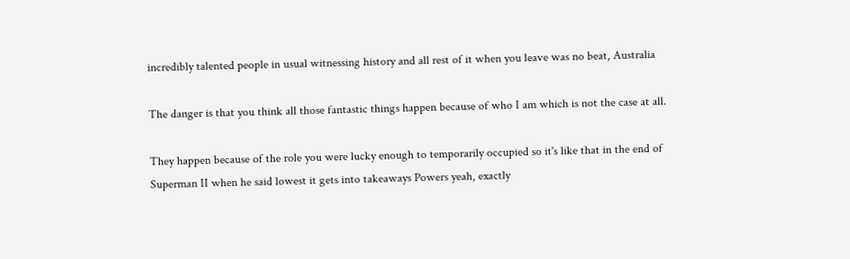incredibly talented people in usual witnessing history and all rest of it when you leave was no beat, Australia

The danger is that you think all those fantastic things happen because of who I am which is not the case at all.

They happen because of the role you were lucky enough to temporarily occupied so it's like that in the end of Superman II when he said lowest it gets into takeaways Powers yeah, exactly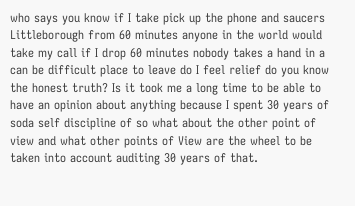who says you know if I take pick up the phone and saucers Littleborough from 60 minutes anyone in the world would take my call if I drop 60 minutes nobody takes a hand in a can be difficult place to leave do I feel relief do you know the honest truth? Is it took me a long time to be able to have an opinion about anything because I spent 30 years of soda self discipline of so what about the other point of view and what other points of View are the wheel to be taken into account auditing 30 years of that.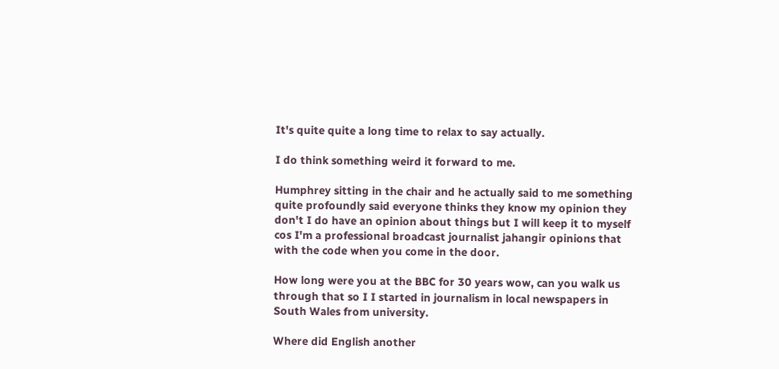It's quite quite a long time to relax to say actually.

I do think something weird it forward to me.

Humphrey sitting in the chair and he actually said to me something quite profoundly said everyone thinks they know my opinion they don't I do have an opinion about things but I will keep it to myself cos I'm a professional broadcast journalist jahangir opinions that with the code when you come in the door.

How long were you at the BBC for 30 years wow, can you walk us through that so I I started in journalism in local newspapers in South Wales from university.

Where did English another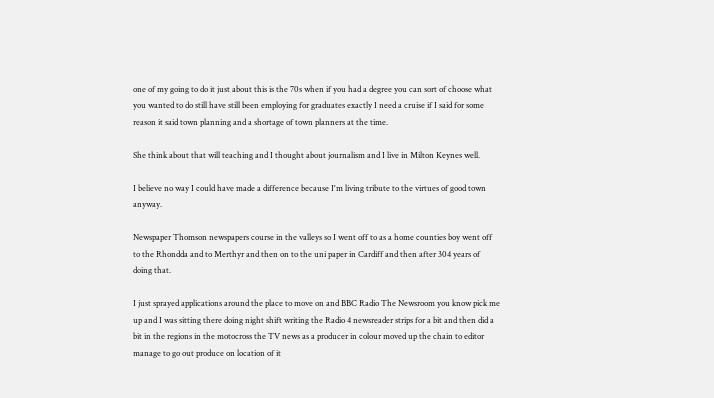one of my going to do it just about this is the 70s when if you had a degree you can sort of choose what you wanted to do still have still been employing for graduates exactly I need a cruise if I said for some reason it said town planning and a shortage of town planners at the time.

She think about that will teaching and I thought about journalism and I live in Milton Keynes well.

I believe no way I could have made a difference because I'm living tribute to the virtues of good town anyway.

Newspaper Thomson newspapers course in the valleys so I went off to as a home counties boy went off to the Rhondda and to Merthyr and then on to the uni paper in Cardiff and then after 304 years of doing that.

I just sprayed applications around the place to move on and BBC Radio The Newsroom you know pick me up and I was sitting there doing night shift writing the Radio 4 newsreader strips for a bit and then did a bit in the regions in the motocross the TV news as a producer in colour moved up the chain to editor manage to go out produce on location of it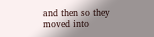and then so they moved into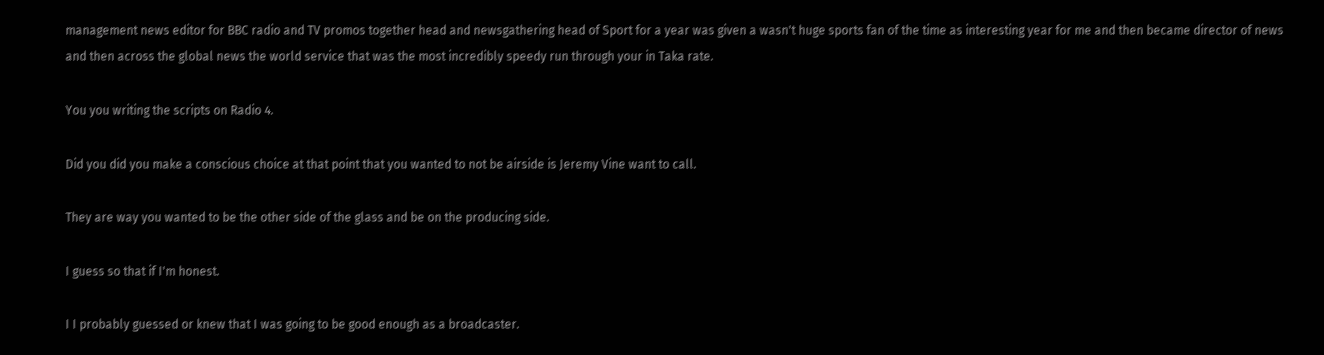management news editor for BBC radio and TV promos together head and newsgathering head of Sport for a year was given a wasn't huge sports fan of the time as interesting year for me and then became director of news and then across the global news the world service that was the most incredibly speedy run through your in Taka rate.

You you writing the scripts on Radio 4.

Did you did you make a conscious choice at that point that you wanted to not be airside is Jeremy Vine want to call.

They are way you wanted to be the other side of the glass and be on the producing side.

I guess so that if I'm honest.

I I probably guessed or knew that I was going to be good enough as a broadcaster.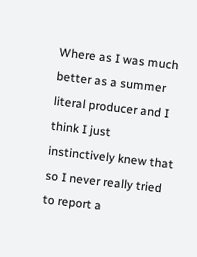Where as I was much better as a summer literal producer and I think I just instinctively knew that so I never really tried to report a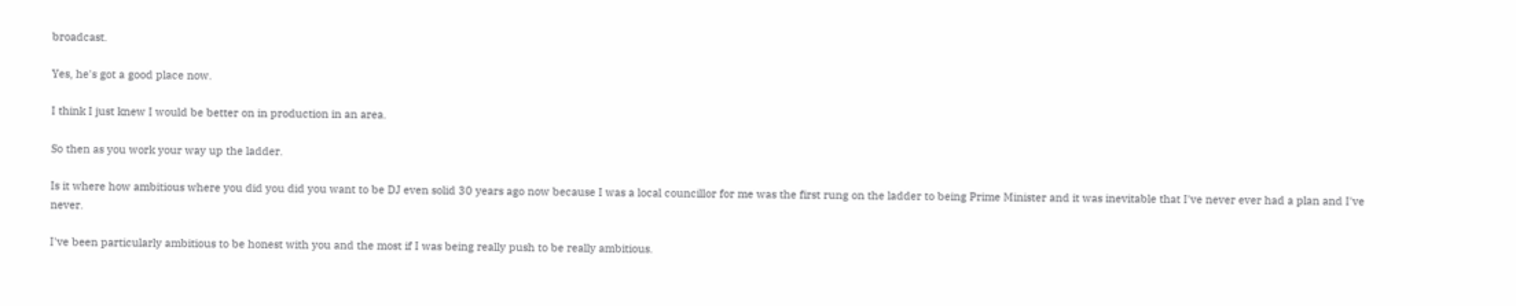broadcast.

Yes, he's got a good place now.

I think I just knew I would be better on in production in an area.

So then as you work your way up the ladder.

Is it where how ambitious where you did you did you want to be DJ even solid 30 years ago now because I was a local councillor for me was the first rung on the ladder to being Prime Minister and it was inevitable that I've never ever had a plan and I've never.

I've been particularly ambitious to be honest with you and the most if I was being really push to be really ambitious.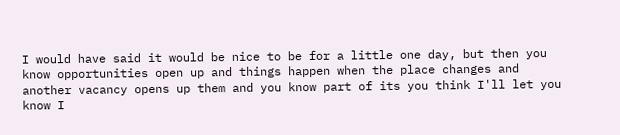I would have said it would be nice to be for a little one day, but then you know opportunities open up and things happen when the place changes and another vacancy opens up them and you know part of its you think I'll let you know I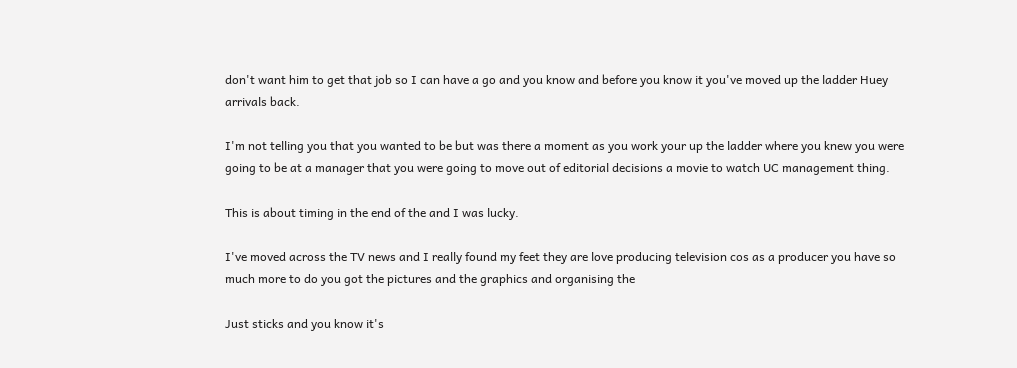don't want him to get that job so I can have a go and you know and before you know it you've moved up the ladder Huey arrivals back.

I'm not telling you that you wanted to be but was there a moment as you work your up the ladder where you knew you were going to be at a manager that you were going to move out of editorial decisions a movie to watch UC management thing.

This is about timing in the end of the and I was lucky.

I've moved across the TV news and I really found my feet they are love producing television cos as a producer you have so much more to do you got the pictures and the graphics and organising the

Just sticks and you know it's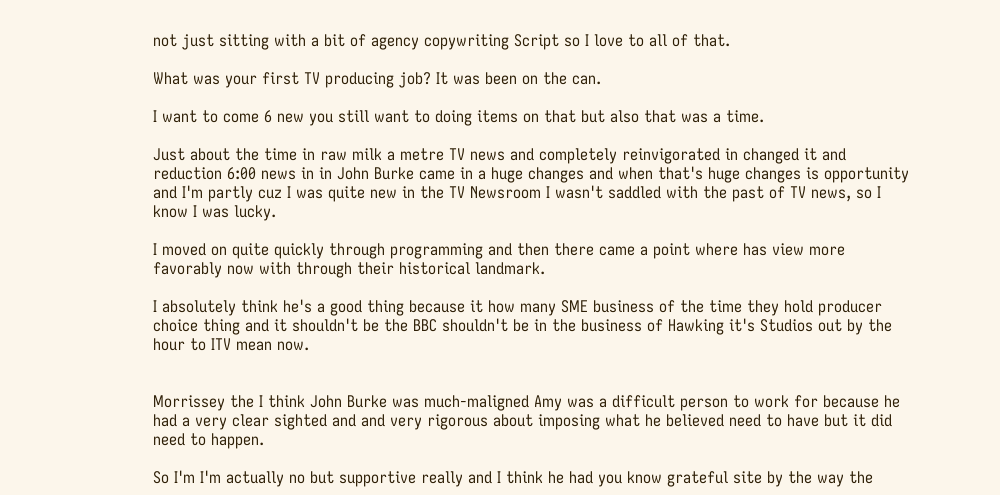not just sitting with a bit of agency copywriting Script so I love to all of that.

What was your first TV producing job? It was been on the can.

I want to come 6 new you still want to doing items on that but also that was a time.

Just about the time in raw milk a metre TV news and completely reinvigorated in changed it and reduction 6:00 news in in John Burke came in a huge changes and when that's huge changes is opportunity and I'm partly cuz I was quite new in the TV Newsroom I wasn't saddled with the past of TV news, so I know I was lucky.

I moved on quite quickly through programming and then there came a point where has view more favorably now with through their historical landmark.

I absolutely think he's a good thing because it how many SME business of the time they hold producer choice thing and it shouldn't be the BBC shouldn't be in the business of Hawking it's Studios out by the hour to ITV mean now.


Morrissey the I think John Burke was much-maligned Amy was a difficult person to work for because he had a very clear sighted and and very rigorous about imposing what he believed need to have but it did need to happen.

So I'm I'm actually no but supportive really and I think he had you know grateful site by the way the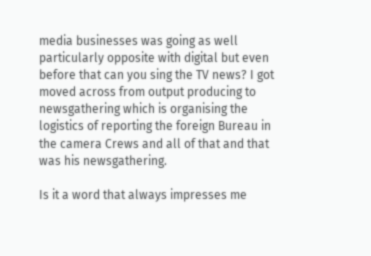media businesses was going as well particularly opposite with digital but even before that can you sing the TV news? I got moved across from output producing to newsgathering which is organising the logistics of reporting the foreign Bureau in the camera Crews and all of that and that was his newsgathering.

Is it a word that always impresses me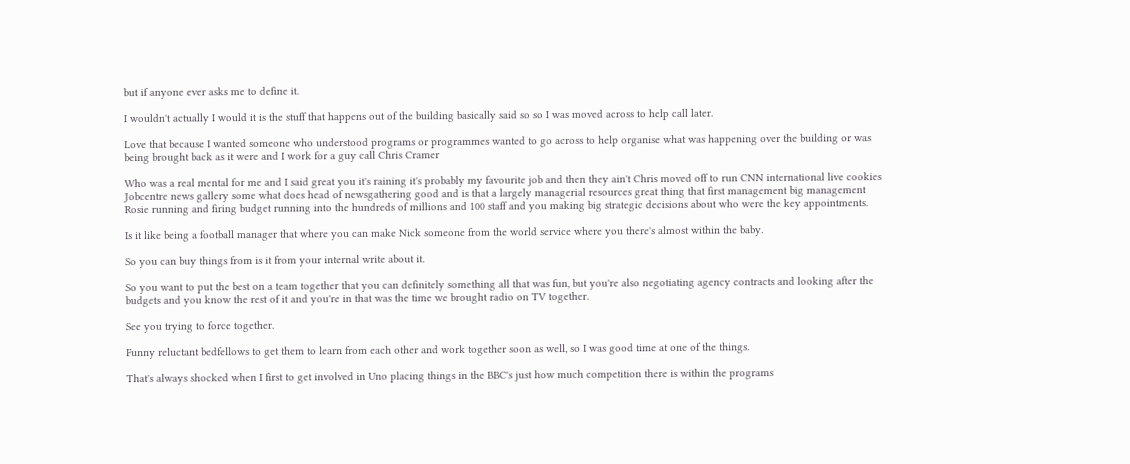but if anyone ever asks me to define it.

I wouldn't actually I would it is the stuff that happens out of the building basically said so so I was moved across to help call later.

Love that because I wanted someone who understood programs or programmes wanted to go across to help organise what was happening over the building or was being brought back as it were and I work for a guy call Chris Cramer

Who was a real mental for me and I said great you it's raining it's probably my favourite job and then they ain't Chris moved off to run CNN international live cookies Jobcentre news gallery some what does head of newsgathering good and is that a largely managerial resources great thing that first management big management Rosie running and firing budget running into the hundreds of millions and 100 staff and you making big strategic decisions about who were the key appointments.

Is it like being a football manager that where you can make Nick someone from the world service where you there's almost within the baby.

So you can buy things from is it from your internal write about it.

So you want to put the best on a team together that you can definitely something all that was fun, but you're also negotiating agency contracts and looking after the budgets and you know the rest of it and you're in that was the time we brought radio on TV together.

See you trying to force together.

Funny reluctant bedfellows to get them to learn from each other and work together soon as well, so I was good time at one of the things.

That's always shocked when I first to get involved in Uno placing things in the BBC's just how much competition there is within the programs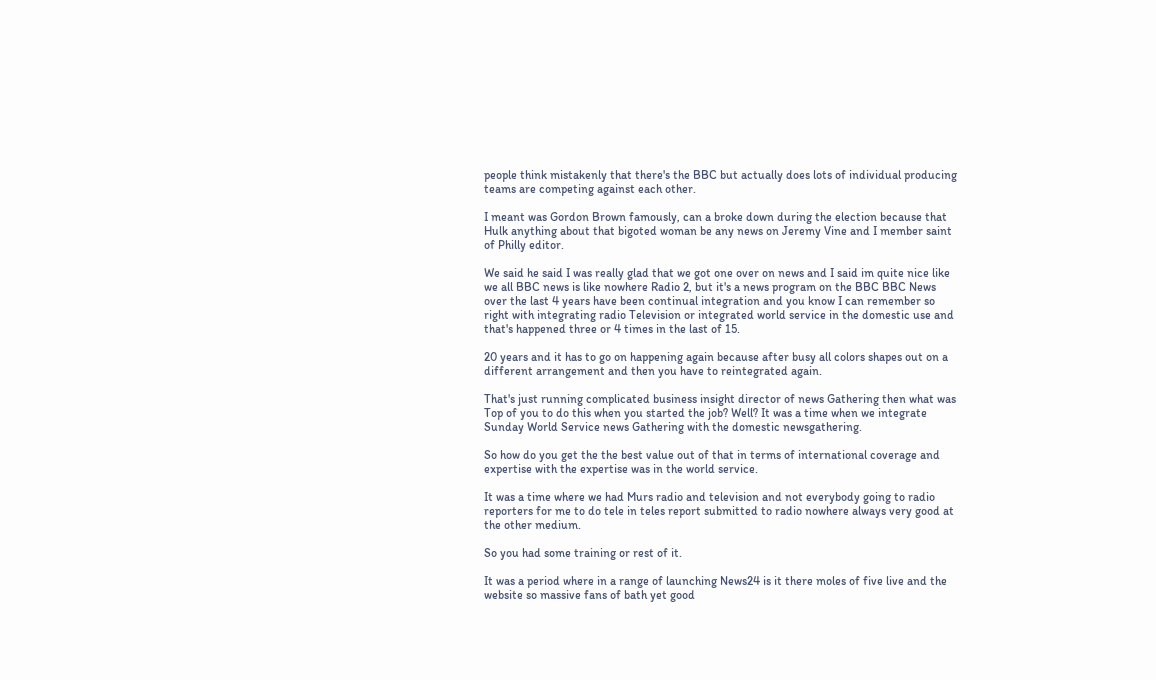people think mistakenly that there's the BBC but actually does lots of individual producing teams are competing against each other.

I meant was Gordon Brown famously, can a broke down during the election because that Hulk anything about that bigoted woman be any news on Jeremy Vine and I member saint of Philly editor.

We said he said I was really glad that we got one over on news and I said im quite nice like we all BBC news is like nowhere Radio 2, but it's a news program on the BBC BBC News over the last 4 years have been continual integration and you know I can remember so right with integrating radio Television or integrated world service in the domestic use and that's happened three or 4 times in the last of 15.

20 years and it has to go on happening again because after busy all colors shapes out on a different arrangement and then you have to reintegrated again.

That's just running complicated business insight director of news Gathering then what was Top of you to do this when you started the job? Well? It was a time when we integrate Sunday World Service news Gathering with the domestic newsgathering.

So how do you get the the best value out of that in terms of international coverage and expertise with the expertise was in the world service.

It was a time where we had Murs radio and television and not everybody going to radio reporters for me to do tele in teles report submitted to radio nowhere always very good at the other medium.

So you had some training or rest of it.

It was a period where in a range of launching News24 is it there moles of five live and the website so massive fans of bath yet good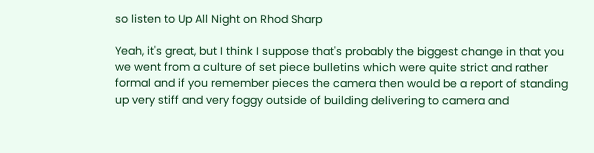so listen to Up All Night on Rhod Sharp

Yeah, it's great, but I think I suppose that's probably the biggest change in that you we went from a culture of set piece bulletins which were quite strict and rather formal and if you remember pieces the camera then would be a report of standing up very stiff and very foggy outside of building delivering to camera and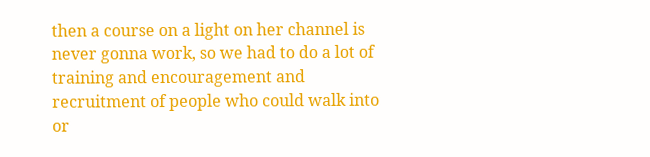then a course on a light on her channel is never gonna work, so we had to do a lot of training and encouragement and recruitment of people who could walk into or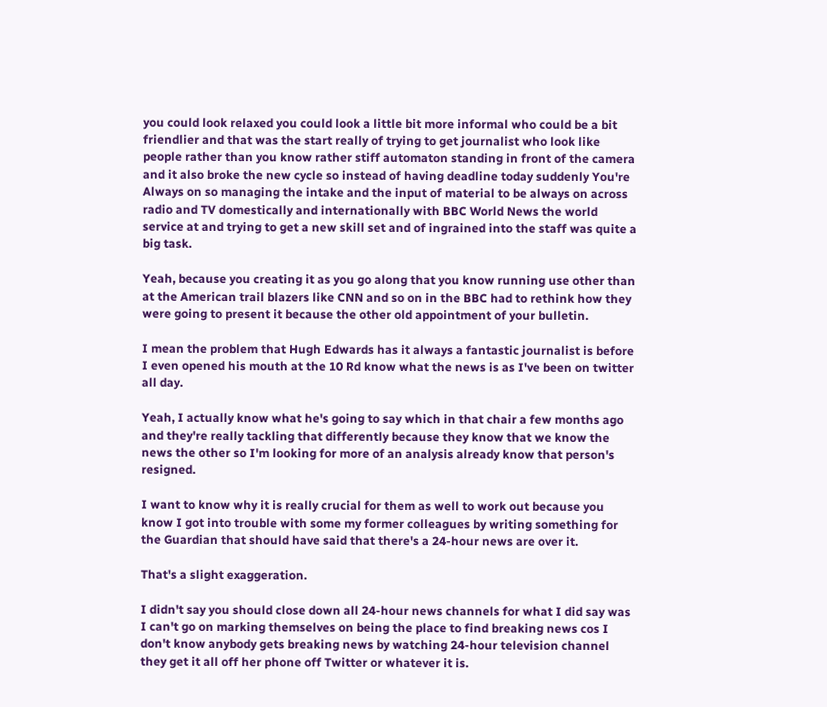you could look relaxed you could look a little bit more informal who could be a bit friendlier and that was the start really of trying to get journalist who look like people rather than you know rather stiff automaton standing in front of the camera and it also broke the new cycle so instead of having deadline today suddenly You're Always on so managing the intake and the input of material to be always on across radio and TV domestically and internationally with BBC World News the world service at and trying to get a new skill set and of ingrained into the staff was quite a big task.

Yeah, because you creating it as you go along that you know running use other than at the American trail blazers like CNN and so on in the BBC had to rethink how they were going to present it because the other old appointment of your bulletin.

I mean the problem that Hugh Edwards has it always a fantastic journalist is before I even opened his mouth at the 10 Rd know what the news is as I've been on twitter all day.

Yeah, I actually know what he's going to say which in that chair a few months ago and they're really tackling that differently because they know that we know the news the other so I'm looking for more of an analysis already know that person's resigned.

I want to know why it is really crucial for them as well to work out because you know I got into trouble with some my former colleagues by writing something for the Guardian that should have said that there's a 24-hour news are over it.

That's a slight exaggeration.

I didn't say you should close down all 24-hour news channels for what I did say was I can't go on marking themselves on being the place to find breaking news cos I don't know anybody gets breaking news by watching 24-hour television channel they get it all off her phone off Twitter or whatever it is.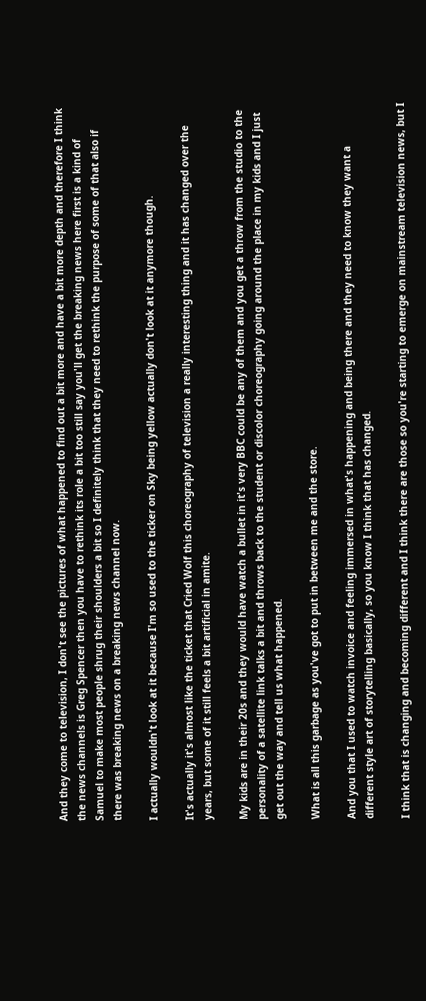And they come to television, I don't see the pictures of what happened to find out a bit more and have a bit more depth and therefore I think the news channels is Greg Spencer then you have to rethink its role a bit too still say you'll get the breaking news here first is a kind of Samuel to make most people shrug their shoulders a bit so I definitely think that they need to rethink the purpose of some of that also if there was breaking news on a breaking news channel now.

I actually wouldn't look at it because I'm so used to the ticker on Sky being yellow actually don't look at it anymore though.

It's actually it's almost like the ticket that Cried Wolf this choreography of television a really interesting thing and it has changed over the years, but some of it still feels a bit artificial in amite.

My kids are in their 20s and they would have watch a bullet in it's very BBC could be any of them and you get a throw from the studio to the personality of a satellite link talks a bit and throws back to the student or discolor choreography going around the place in my kids and I just get out the way and tell us what happened.

What is all this garbage as you've got to put in between me and the store.

And you that I used to watch invoice and feeling immersed in what's happening and being there and they need to know they want a different style art of storytelling basically, so you know I think that has changed.

I think that is changing and becoming different and I think there are those so you're starting to emerge on mainstream television news, but I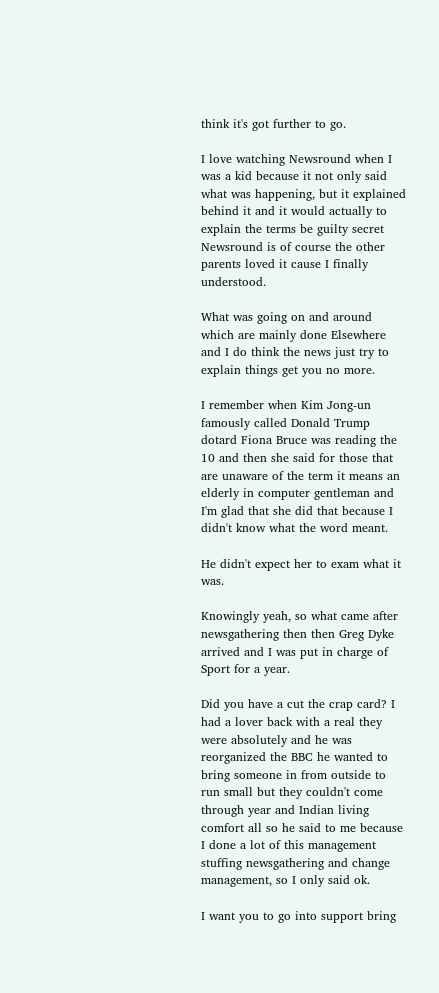think it's got further to go.

I love watching Newsround when I was a kid because it not only said what was happening, but it explained behind it and it would actually to explain the terms be guilty secret Newsround is of course the other parents loved it cause I finally understood.

What was going on and around which are mainly done Elsewhere and I do think the news just try to explain things get you no more.

I remember when Kim Jong-un famously called Donald Trump dotard Fiona Bruce was reading the 10 and then she said for those that are unaware of the term it means an elderly in computer gentleman and I'm glad that she did that because I didn't know what the word meant.

He didn't expect her to exam what it was.

Knowingly yeah, so what came after newsgathering then then Greg Dyke arrived and I was put in charge of Sport for a year.

Did you have a cut the crap card? I had a lover back with a real they were absolutely and he was reorganized the BBC he wanted to bring someone in from outside to run small but they couldn't come through year and Indian living comfort all so he said to me because I done a lot of this management stuffing newsgathering and change management, so I only said ok.

I want you to go into support bring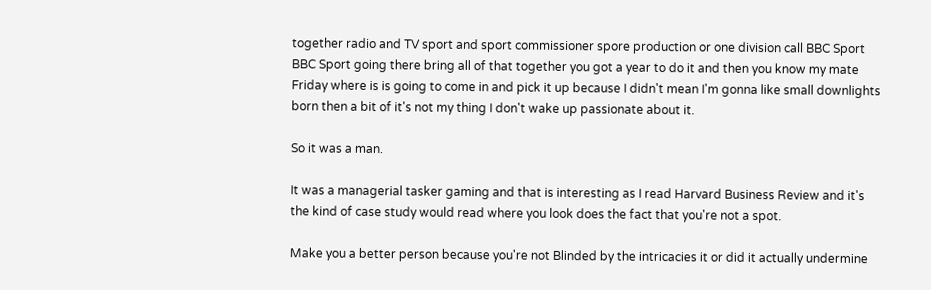together radio and TV sport and sport commissioner spore production or one division call BBC Sport BBC Sport going there bring all of that together you got a year to do it and then you know my mate Friday where is is going to come in and pick it up because I didn't mean I'm gonna like small downlights born then a bit of it's not my thing I don't wake up passionate about it.

So it was a man.

It was a managerial tasker gaming and that is interesting as I read Harvard Business Review and it's the kind of case study would read where you look does the fact that you're not a spot.

Make you a better person because you're not Blinded by the intricacies it or did it actually undermine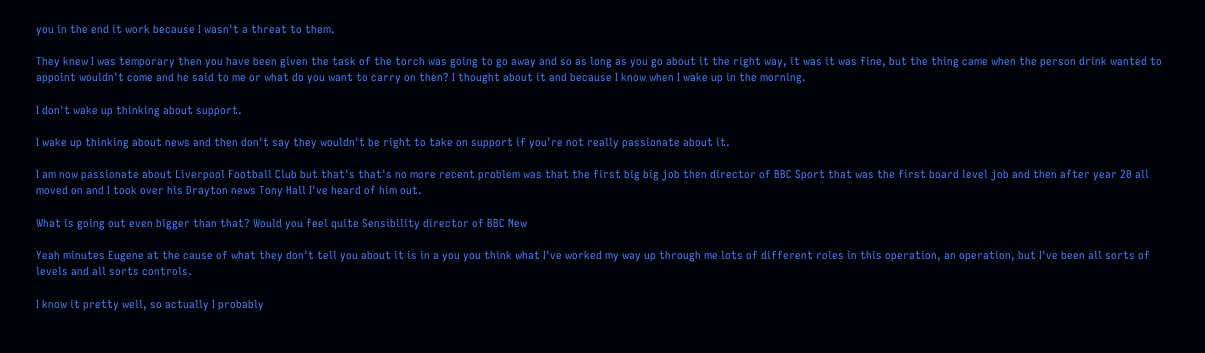you in the end it work because I wasn't a threat to them.

They knew I was temporary then you have been given the task of the torch was going to go away and so as long as you go about it the right way, it was it was fine, but the thing came when the person drink wanted to appoint wouldn't come and he said to me or what do you want to carry on then? I thought about it and because I know when I wake up in the morning.

I don't wake up thinking about support.

I wake up thinking about news and then don't say they wouldn't be right to take on support if you're not really passionate about it.

I am now passionate about Liverpool Football Club but that's that's no more recent problem was that the first big big job then director of BBC Sport that was the first board level job and then after year 20 all moved on and I took over his Drayton news Tony Hall I've heard of him out.

What is going out even bigger than that? Would you feel quite Sensibility director of BBC New

Yeah minutes Eugene at the cause of what they don't tell you about it is in a you you think what I've worked my way up through me lots of different roles in this operation, an operation, but I've been all sorts of levels and all sorts controls.

I know it pretty well, so actually I probably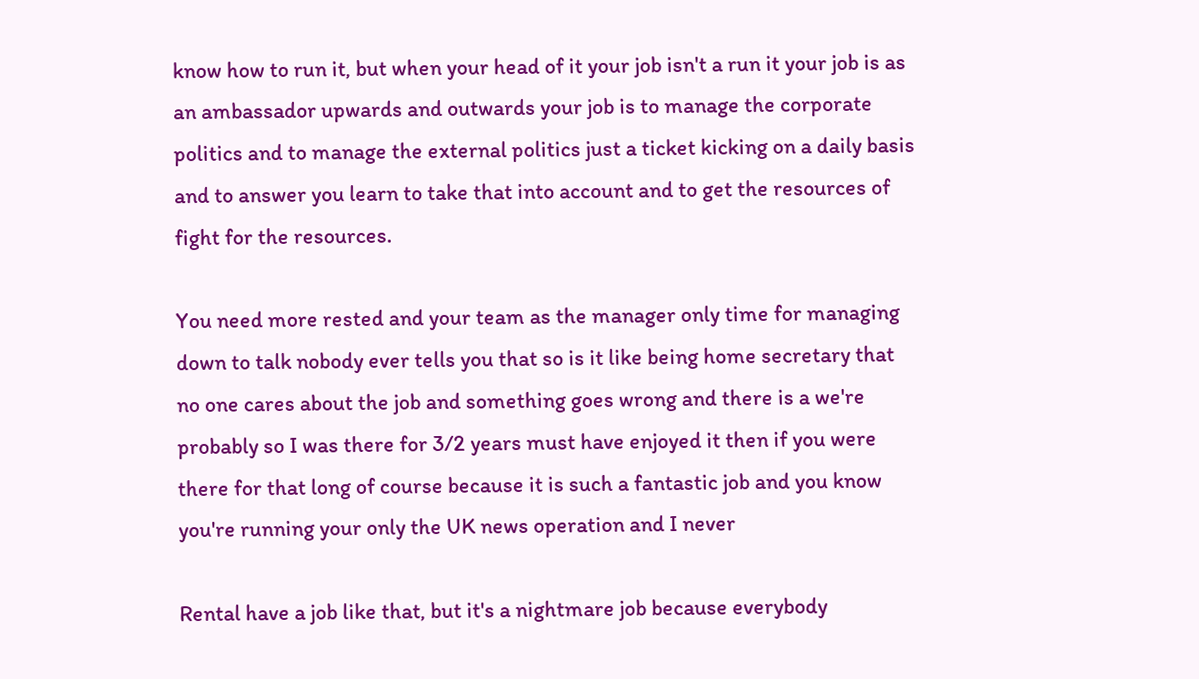know how to run it, but when your head of it your job isn't a run it your job is as an ambassador upwards and outwards your job is to manage the corporate politics and to manage the external politics just a ticket kicking on a daily basis and to answer you learn to take that into account and to get the resources of fight for the resources.

You need more rested and your team as the manager only time for managing down to talk nobody ever tells you that so is it like being home secretary that no one cares about the job and something goes wrong and there is a we're probably so I was there for 3/2 years must have enjoyed it then if you were there for that long of course because it is such a fantastic job and you know you're running your only the UK news operation and I never

Rental have a job like that, but it's a nightmare job because everybody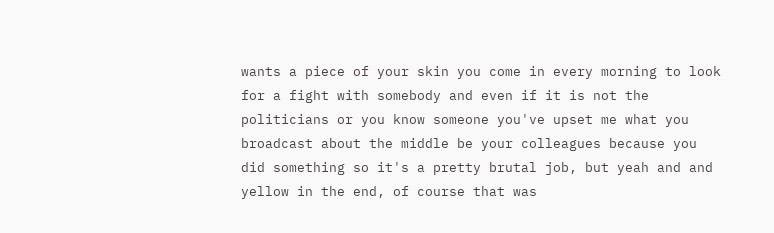wants a piece of your skin you come in every morning to look for a fight with somebody and even if it is not the politicians or you know someone you've upset me what you broadcast about the middle be your colleagues because you did something so it's a pretty brutal job, but yeah and and yellow in the end, of course that was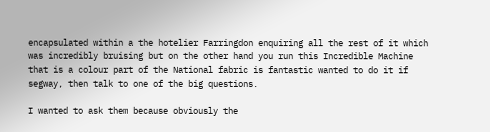encapsulated within a the hotelier Farringdon enquiring all the rest of it which was incredibly bruising but on the other hand you run this Incredible Machine that is a colour part of the National fabric is fantastic wanted to do it if segway, then talk to one of the big questions.

I wanted to ask them because obviously the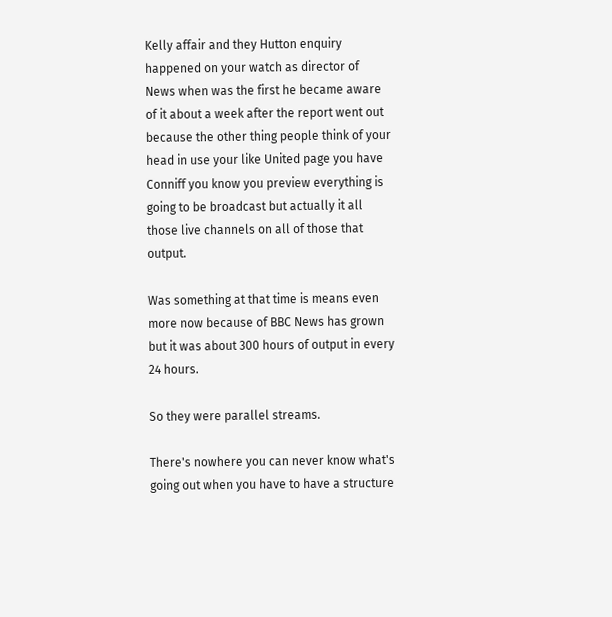Kelly affair and they Hutton enquiry happened on your watch as director of News when was the first he became aware of it about a week after the report went out because the other thing people think of your head in use your like United page you have Conniff you know you preview everything is going to be broadcast but actually it all those live channels on all of those that output.

Was something at that time is means even more now because of BBC News has grown but it was about 300 hours of output in every 24 hours.

So they were parallel streams.

There's nowhere you can never know what's going out when you have to have a structure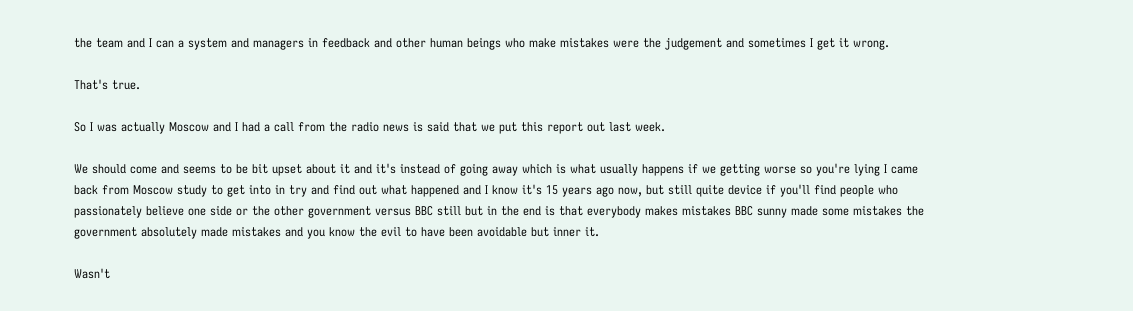the team and I can a system and managers in feedback and other human beings who make mistakes were the judgement and sometimes I get it wrong.

That's true.

So I was actually Moscow and I had a call from the radio news is said that we put this report out last week.

We should come and seems to be bit upset about it and it's instead of going away which is what usually happens if we getting worse so you're lying I came back from Moscow study to get into in try and find out what happened and I know it's 15 years ago now, but still quite device if you'll find people who passionately believe one side or the other government versus BBC still but in the end is that everybody makes mistakes BBC sunny made some mistakes the government absolutely made mistakes and you know the evil to have been avoidable but inner it.

Wasn't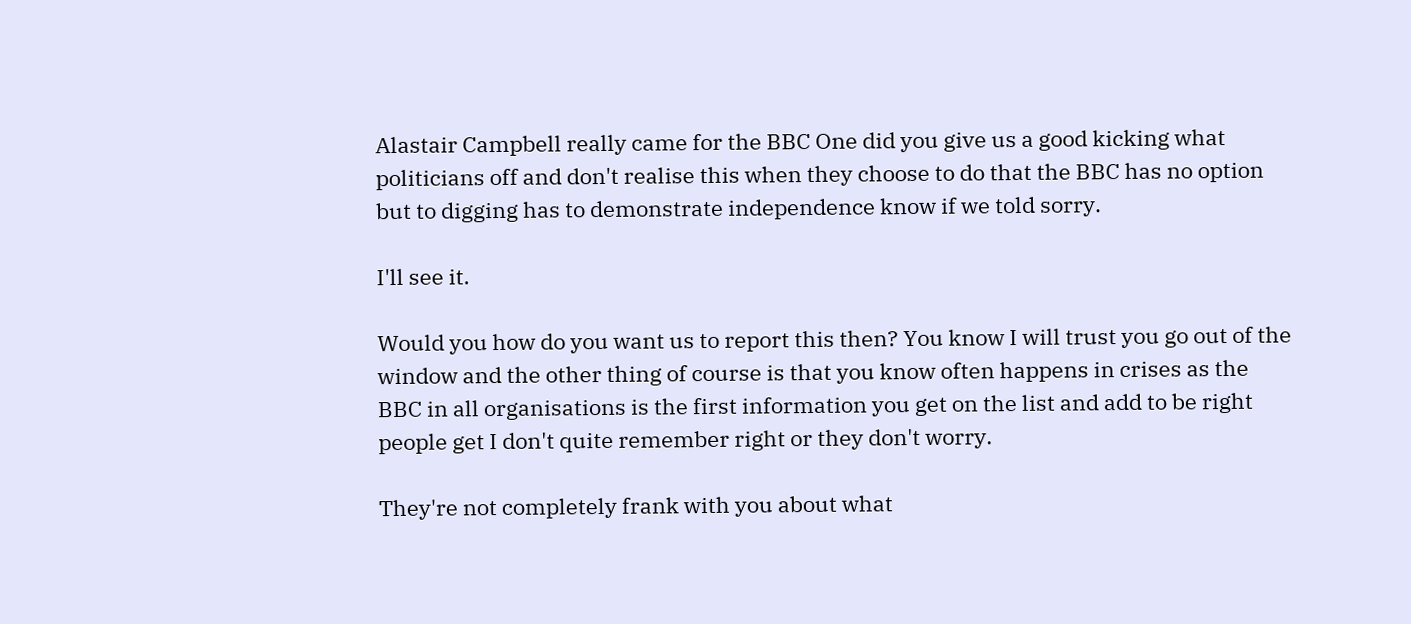Alastair Campbell really came for the BBC One did you give us a good kicking what politicians off and don't realise this when they choose to do that the BBC has no option but to digging has to demonstrate independence know if we told sorry.

I'll see it.

Would you how do you want us to report this then? You know I will trust you go out of the window and the other thing of course is that you know often happens in crises as the BBC in all organisations is the first information you get on the list and add to be right people get I don't quite remember right or they don't worry.

They're not completely frank with you about what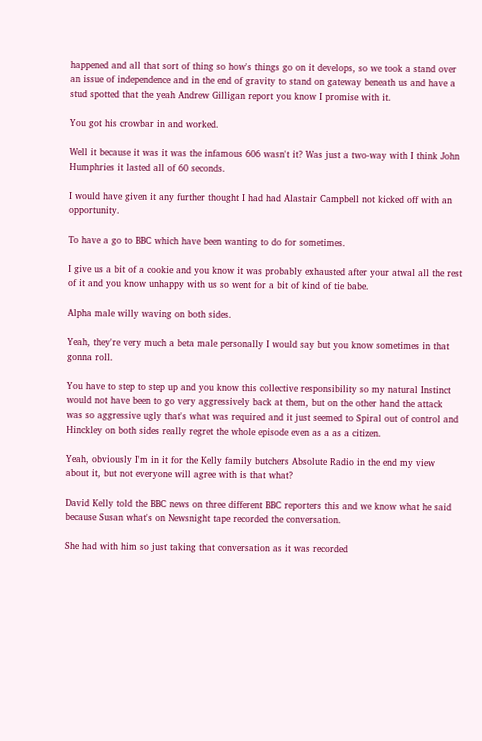happened and all that sort of thing so how's things go on it develops, so we took a stand over an issue of independence and in the end of gravity to stand on gateway beneath us and have a stud spotted that the yeah Andrew Gilligan report you know I promise with it.

You got his crowbar in and worked.

Well it because it was it was the infamous 606 wasn't it? Was just a two-way with I think John Humphries it lasted all of 60 seconds.

I would have given it any further thought I had had Alastair Campbell not kicked off with an opportunity.

To have a go to BBC which have been wanting to do for sometimes.

I give us a bit of a cookie and you know it was probably exhausted after your atwal all the rest of it and you know unhappy with us so went for a bit of kind of tie babe.

Alpha male willy waving on both sides.

Yeah, they're very much a beta male personally I would say but you know sometimes in that gonna roll.

You have to step to step up and you know this collective responsibility so my natural Instinct would not have been to go very aggressively back at them, but on the other hand the attack was so aggressive ugly that's what was required and it just seemed to Spiral out of control and Hinckley on both sides really regret the whole episode even as a as a citizen.

Yeah, obviously I'm in it for the Kelly family butchers Absolute Radio in the end my view about it, but not everyone will agree with is that what?

David Kelly told the BBC news on three different BBC reporters this and we know what he said because Susan what's on Newsnight tape recorded the conversation.

She had with him so just taking that conversation as it was recorded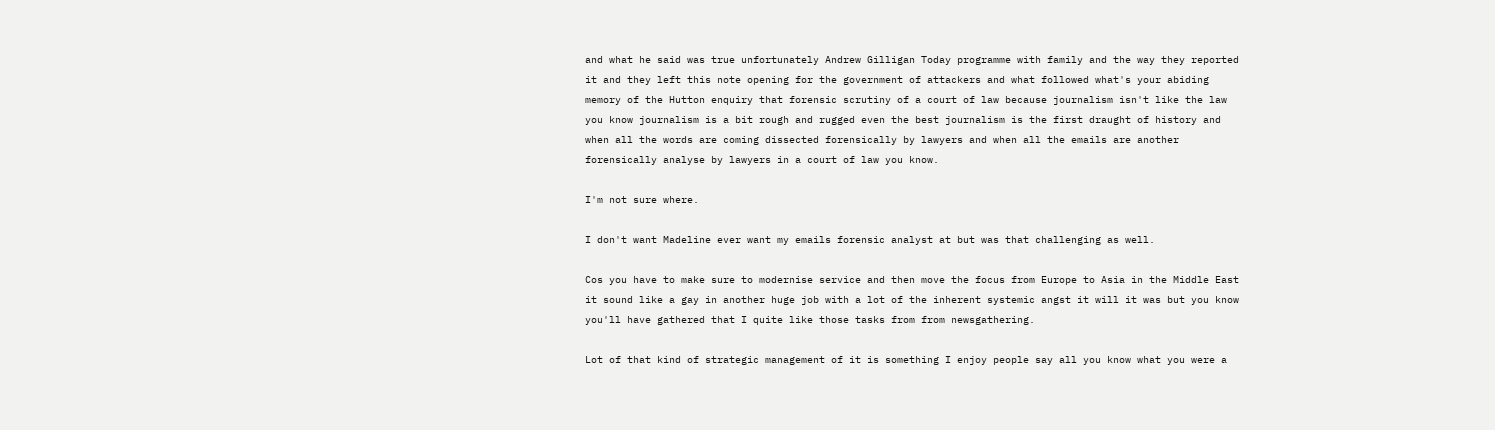and what he said was true unfortunately Andrew Gilligan Today programme with family and the way they reported it and they left this note opening for the government of attackers and what followed what's your abiding memory of the Hutton enquiry that forensic scrutiny of a court of law because journalism isn't like the law you know journalism is a bit rough and rugged even the best journalism is the first draught of history and when all the words are coming dissected forensically by lawyers and when all the emails are another forensically analyse by lawyers in a court of law you know.

I'm not sure where.

I don't want Madeline ever want my emails forensic analyst at but was that challenging as well.

Cos you have to make sure to modernise service and then move the focus from Europe to Asia in the Middle East it sound like a gay in another huge job with a lot of the inherent systemic angst it will it was but you know you'll have gathered that I quite like those tasks from from newsgathering.

Lot of that kind of strategic management of it is something I enjoy people say all you know what you were a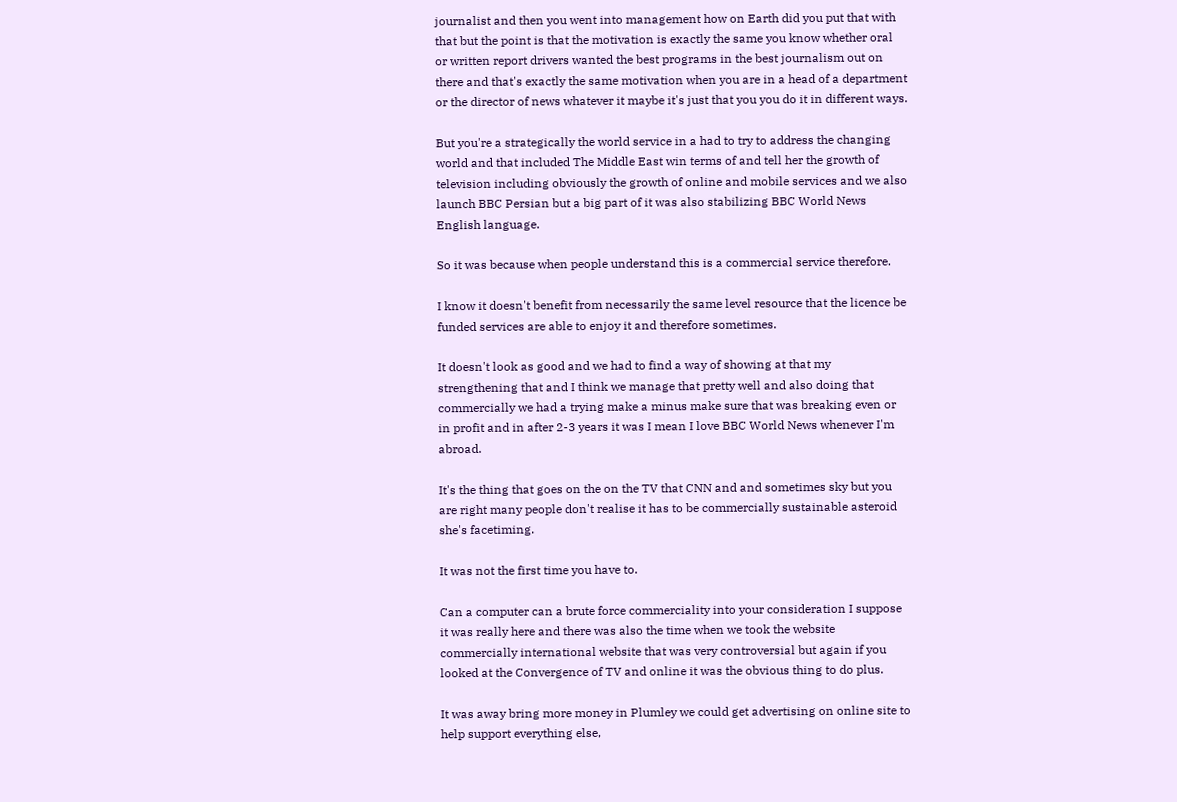journalist and then you went into management how on Earth did you put that with that but the point is that the motivation is exactly the same you know whether oral or written report drivers wanted the best programs in the best journalism out on there and that's exactly the same motivation when you are in a head of a department or the director of news whatever it maybe it's just that you you do it in different ways.

But you're a strategically the world service in a had to try to address the changing world and that included The Middle East win terms of and tell her the growth of television including obviously the growth of online and mobile services and we also launch BBC Persian but a big part of it was also stabilizing BBC World News English language.

So it was because when people understand this is a commercial service therefore.

I know it doesn't benefit from necessarily the same level resource that the licence be funded services are able to enjoy it and therefore sometimes.

It doesn't look as good and we had to find a way of showing at that my strengthening that and I think we manage that pretty well and also doing that commercially we had a trying make a minus make sure that was breaking even or in profit and in after 2-3 years it was I mean I love BBC World News whenever I'm abroad.

It's the thing that goes on the on the TV that CNN and and sometimes sky but you are right many people don't realise it has to be commercially sustainable asteroid she's facetiming.

It was not the first time you have to.

Can a computer can a brute force commerciality into your consideration I suppose it was really here and there was also the time when we took the website commercially international website that was very controversial but again if you looked at the Convergence of TV and online it was the obvious thing to do plus.

It was away bring more money in Plumley we could get advertising on online site to help support everything else,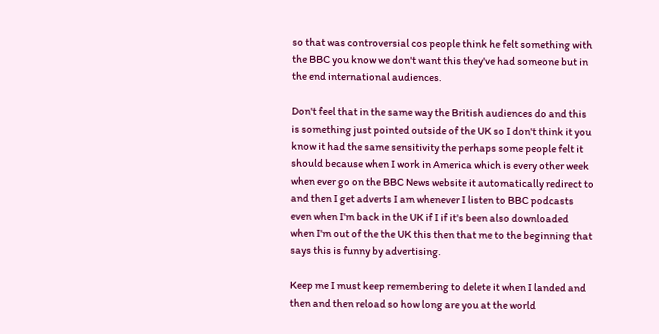so that was controversial cos people think he felt something with the BBC you know we don't want this they've had someone but in the end international audiences.

Don't feel that in the same way the British audiences do and this is something just pointed outside of the UK so I don't think it you know it had the same sensitivity the perhaps some people felt it should because when I work in America which is every other week when ever go on the BBC News website it automatically redirect to and then I get adverts I am whenever I listen to BBC podcasts even when I'm back in the UK if I if it's been also downloaded when I'm out of the the UK this then that me to the beginning that says this is funny by advertising.

Keep me I must keep remembering to delete it when I landed and then and then reload so how long are you at the world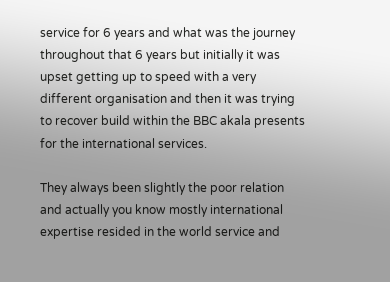service for 6 years and what was the journey throughout that 6 years but initially it was upset getting up to speed with a very different organisation and then it was trying to recover build within the BBC akala presents for the international services.

They always been slightly the poor relation and actually you know mostly international expertise resided in the world service and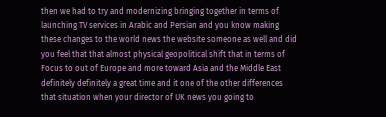then we had to try and modernizing bringing together in terms of launching TV services in Arabic and Persian and you know making these changes to the world news the website someone as well and did you feel that that almost physical geopolitical shift that in terms of Focus to out of Europe and more toward Asia and the Middle East definitely definitely a great time and it one of the other differences that situation when your director of UK news you going to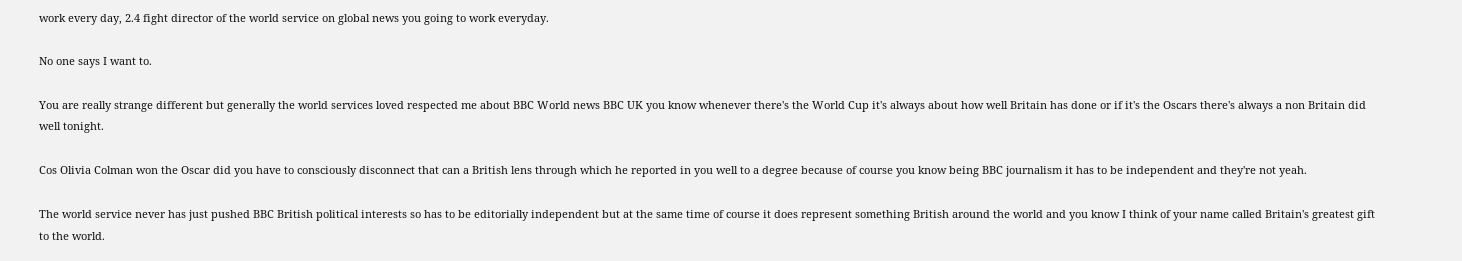work every day, 2.4 fight director of the world service on global news you going to work everyday.

No one says I want to.

You are really strange different but generally the world services loved respected me about BBC World news BBC UK you know whenever there's the World Cup it's always about how well Britain has done or if it's the Oscars there's always a non Britain did well tonight.

Cos Olivia Colman won the Oscar did you have to consciously disconnect that can a British lens through which he reported in you well to a degree because of course you know being BBC journalism it has to be independent and they're not yeah.

The world service never has just pushed BBC British political interests so has to be editorially independent but at the same time of course it does represent something British around the world and you know I think of your name called Britain's greatest gift to the world.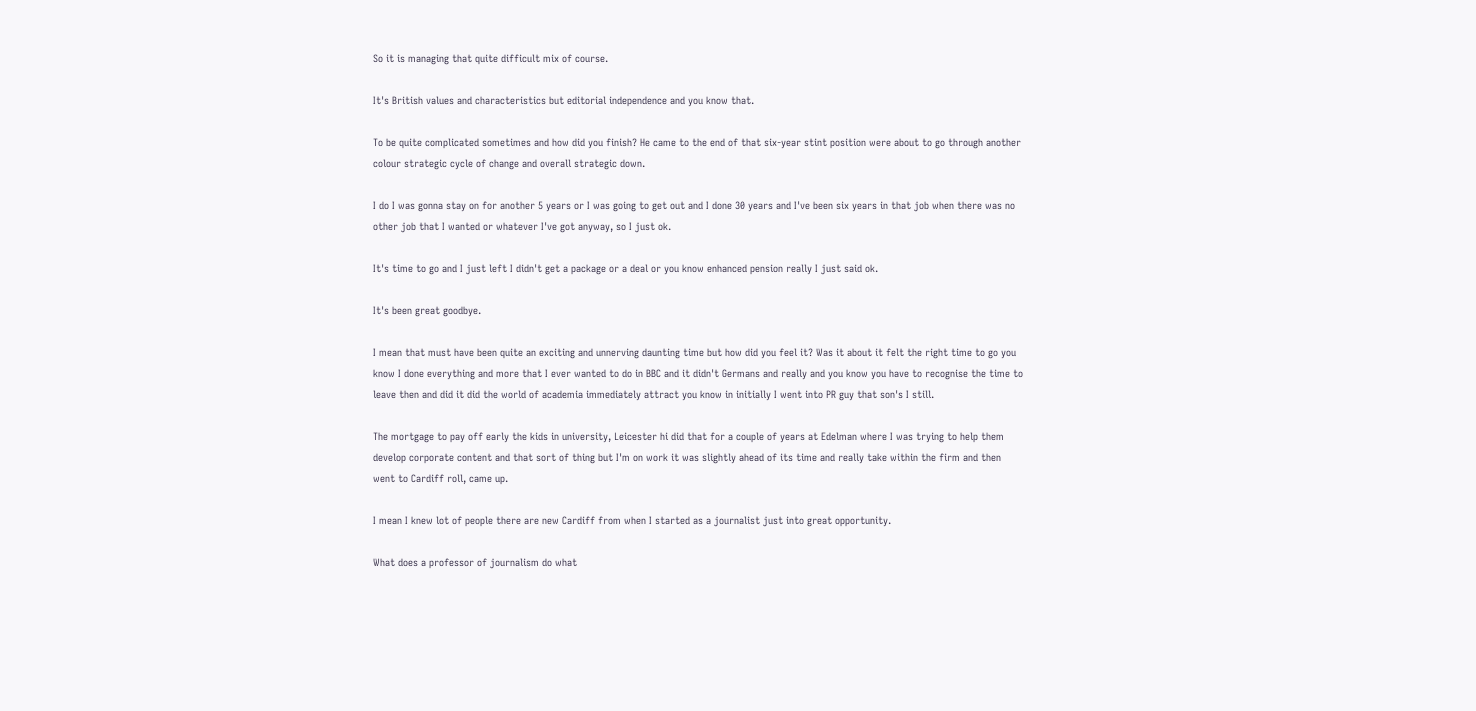So it is managing that quite difficult mix of course.

It's British values and characteristics but editorial independence and you know that.

To be quite complicated sometimes and how did you finish? He came to the end of that six-year stint position were about to go through another colour strategic cycle of change and overall strategic down.

I do I was gonna stay on for another 5 years or I was going to get out and I done 30 years and I've been six years in that job when there was no other job that I wanted or whatever I've got anyway, so I just ok.

It's time to go and I just left I didn't get a package or a deal or you know enhanced pension really I just said ok.

It's been great goodbye.

I mean that must have been quite an exciting and unnerving daunting time but how did you feel it? Was it about it felt the right time to go you know I done everything and more that I ever wanted to do in BBC and it didn't Germans and really and you know you have to recognise the time to leave then and did it did the world of academia immediately attract you know in initially I went into PR guy that son's I still.

The mortgage to pay off early the kids in university, Leicester hi did that for a couple of years at Edelman where I was trying to help them develop corporate content and that sort of thing but I'm on work it was slightly ahead of its time and really take within the firm and then went to Cardiff roll, came up.

I mean I knew lot of people there are new Cardiff from when I started as a journalist just into great opportunity.

What does a professor of journalism do what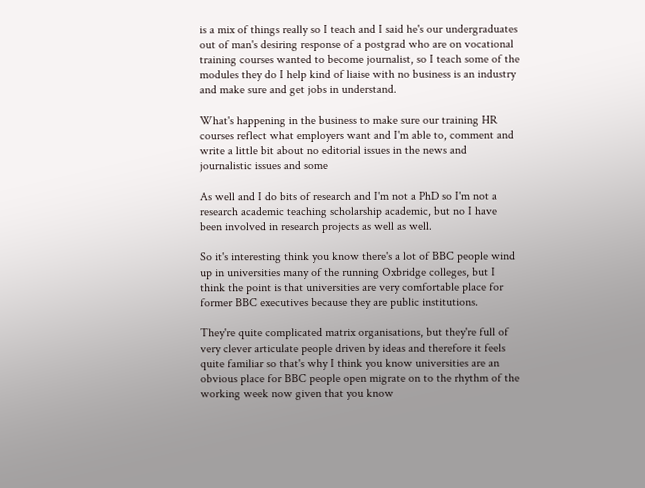is a mix of things really so I teach and I said he's our undergraduates out of man's desiring response of a postgrad who are on vocational training courses wanted to become journalist, so I teach some of the modules they do I help kind of liaise with no business is an industry and make sure and get jobs in understand.

What's happening in the business to make sure our training HR courses reflect what employers want and I'm able to, comment and write a little bit about no editorial issues in the news and journalistic issues and some

As well and I do bits of research and I'm not a PhD so I'm not a research academic teaching scholarship academic, but no I have been involved in research projects as well as well.

So it's interesting think you know there's a lot of BBC people wind up in universities many of the running Oxbridge colleges, but I think the point is that universities are very comfortable place for former BBC executives because they are public institutions.

They're quite complicated matrix organisations, but they're full of very clever articulate people driven by ideas and therefore it feels quite familiar so that's why I think you know universities are an obvious place for BBC people open migrate on to the rhythm of the working week now given that you know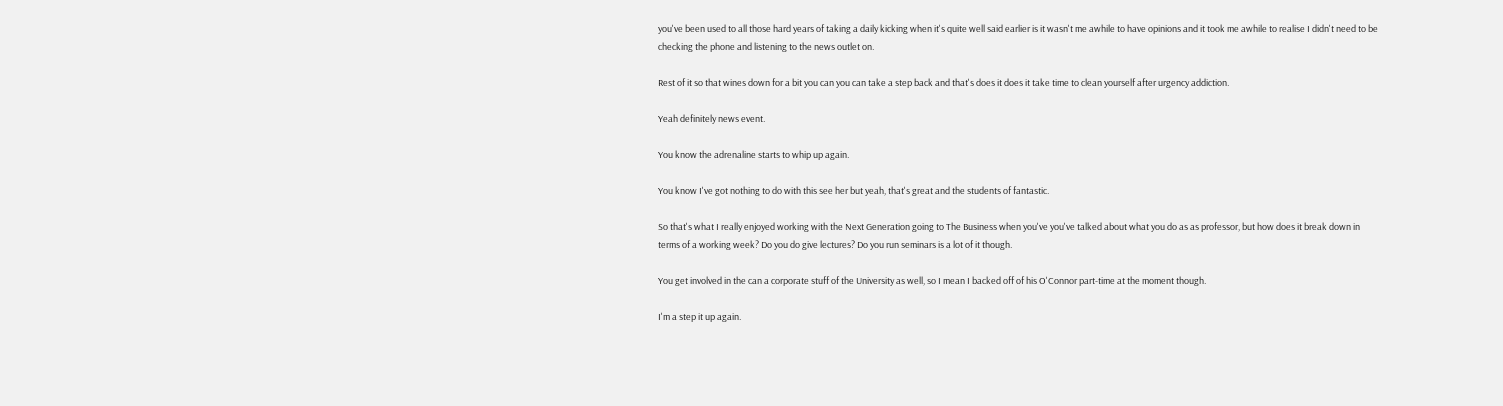you've been used to all those hard years of taking a daily kicking when it's quite well said earlier is it wasn't me awhile to have opinions and it took me awhile to realise I didn't need to be checking the phone and listening to the news outlet on.

Rest of it so that wines down for a bit you can you can take a step back and that's does it does it take time to clean yourself after urgency addiction.

Yeah definitely news event.

You know the adrenaline starts to whip up again.

You know I've got nothing to do with this see her but yeah, that's great and the students of fantastic.

So that's what I really enjoyed working with the Next Generation going to The Business when you've you've talked about what you do as as professor, but how does it break down in terms of a working week? Do you do give lectures? Do you run seminars is a lot of it though.

You get involved in the can a corporate stuff of the University as well, so I mean I backed off of his O'Connor part-time at the moment though.

I'm a step it up again.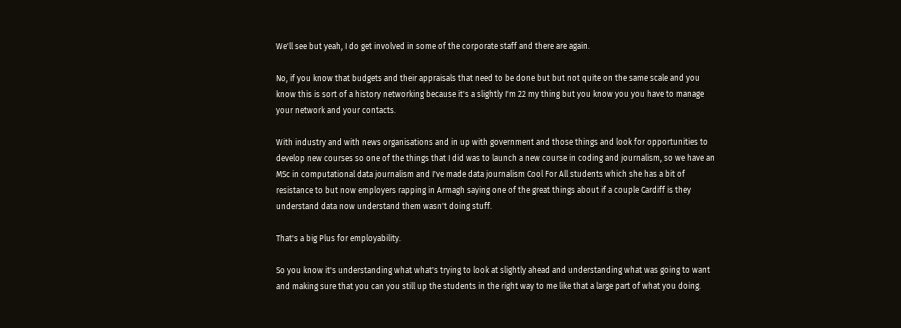We'll see but yeah, I do get involved in some of the corporate staff and there are again.

No, if you know that budgets and their appraisals that need to be done but but not quite on the same scale and you know this is sort of a history networking because it's a slightly I'm 22 my thing but you know you you have to manage your network and your contacts.

With industry and with news organisations and in up with government and those things and look for opportunities to develop new courses so one of the things that I did was to launch a new course in coding and journalism, so we have an MSc in computational data journalism and I've made data journalism Cool For All students which she has a bit of resistance to but now employers rapping in Armagh saying one of the great things about if a couple Cardiff is they understand data now understand them wasn't doing stuff.

That's a big Plus for employability.

So you know it's understanding what what's trying to look at slightly ahead and understanding what was going to want and making sure that you can you still up the students in the right way to me like that a large part of what you doing.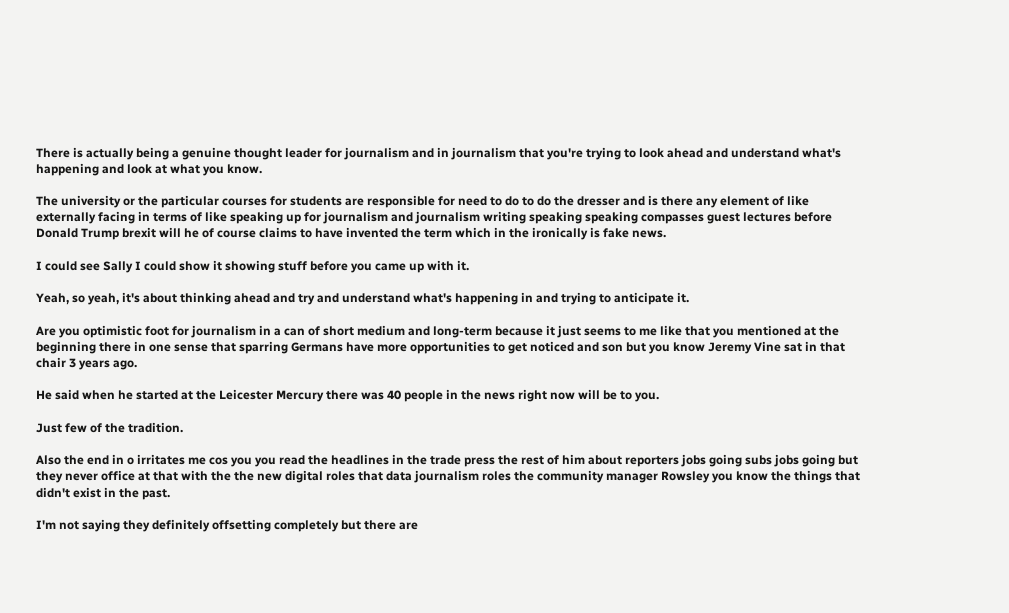There is actually being a genuine thought leader for journalism and in journalism that you're trying to look ahead and understand what's happening and look at what you know.

The university or the particular courses for students are responsible for need to do to do the dresser and is there any element of like externally facing in terms of like speaking up for journalism and journalism writing speaking speaking compasses guest lectures before Donald Trump brexit will he of course claims to have invented the term which in the ironically is fake news.

I could see Sally I could show it showing stuff before you came up with it.

Yeah, so yeah, it's about thinking ahead and try and understand what's happening in and trying to anticipate it.

Are you optimistic foot for journalism in a can of short medium and long-term because it just seems to me like that you mentioned at the beginning there in one sense that sparring Germans have more opportunities to get noticed and son but you know Jeremy Vine sat in that chair 3 years ago.

He said when he started at the Leicester Mercury there was 40 people in the news right now will be to you.

Just few of the tradition.

Also the end in o irritates me cos you you read the headlines in the trade press the rest of him about reporters jobs going subs jobs going but they never office at that with the the new digital roles that data journalism roles the community manager Rowsley you know the things that didn't exist in the past.

I'm not saying they definitely offsetting completely but there are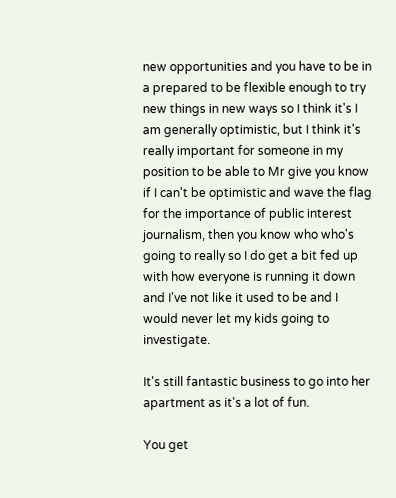new opportunities and you have to be in a prepared to be flexible enough to try new things in new ways so I think it's I am generally optimistic, but I think it's really important for someone in my position to be able to Mr give you know if I can't be optimistic and wave the flag for the importance of public interest journalism, then you know who who's going to really so I do get a bit fed up with how everyone is running it down and I've not like it used to be and I would never let my kids going to investigate.

It's still fantastic business to go into her apartment as it's a lot of fun.

You get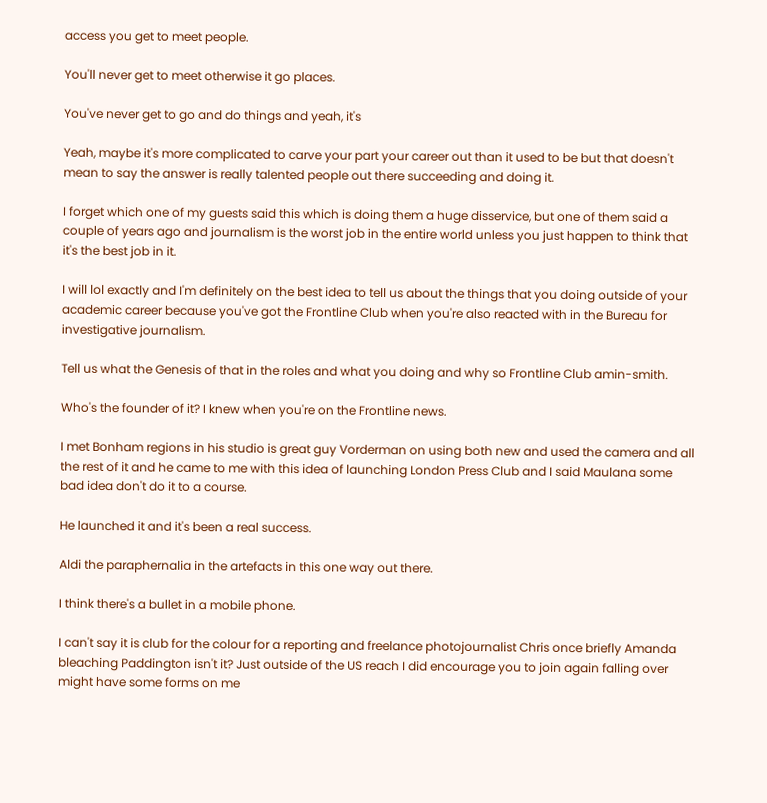access you get to meet people.

You'll never get to meet otherwise it go places.

You've never get to go and do things and yeah, it's

Yeah, maybe it's more complicated to carve your part your career out than it used to be but that doesn't mean to say the answer is really talented people out there succeeding and doing it.

I forget which one of my guests said this which is doing them a huge disservice, but one of them said a couple of years ago and journalism is the worst job in the entire world unless you just happen to think that it's the best job in it.

I will lol exactly and I'm definitely on the best idea to tell us about the things that you doing outside of your academic career because you've got the Frontline Club when you're also reacted with in the Bureau for investigative journalism.

Tell us what the Genesis of that in the roles and what you doing and why so Frontline Club amin-smith.

Who's the founder of it? I knew when you're on the Frontline news.

I met Bonham regions in his studio is great guy Vorderman on using both new and used the camera and all the rest of it and he came to me with this idea of launching London Press Club and I said Maulana some bad idea don't do it to a course.

He launched it and it's been a real success.

Aldi the paraphernalia in the artefacts in this one way out there.

I think there's a bullet in a mobile phone.

I can't say it is club for the colour for a reporting and freelance photojournalist Chris once briefly Amanda bleaching Paddington isn't it? Just outside of the US reach I did encourage you to join again falling over might have some forms on me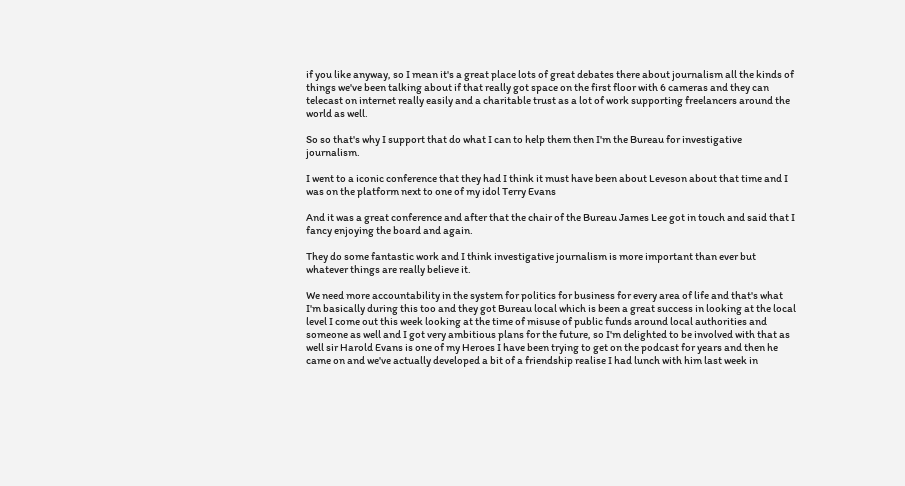if you like anyway, so I mean it's a great place lots of great debates there about journalism all the kinds of things we've been talking about if that really got space on the first floor with 6 cameras and they can telecast on internet really easily and a charitable trust as a lot of work supporting freelancers around the world as well.

So so that's why I support that do what I can to help them then I'm the Bureau for investigative journalism.

I went to a iconic conference that they had I think it must have been about Leveson about that time and I was on the platform next to one of my idol Terry Evans

And it was a great conference and after that the chair of the Bureau James Lee got in touch and said that I fancy enjoying the board and again.

They do some fantastic work and I think investigative journalism is more important than ever but whatever things are really believe it.

We need more accountability in the system for politics for business for every area of life and that's what I'm basically during this too and they got Bureau local which is been a great success in looking at the local level I come out this week looking at the time of misuse of public funds around local authorities and someone as well and I got very ambitious plans for the future, so I'm delighted to be involved with that as well sir Harold Evans is one of my Heroes I have been trying to get on the podcast for years and then he came on and we've actually developed a bit of a friendship realise I had lunch with him last week in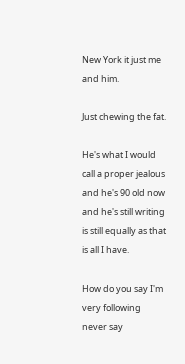New York it just me and him.

Just chewing the fat.

He's what I would call a proper jealous and he's 90 old now and he's still writing is still equally as that is all I have.

How do you say I'm very following never say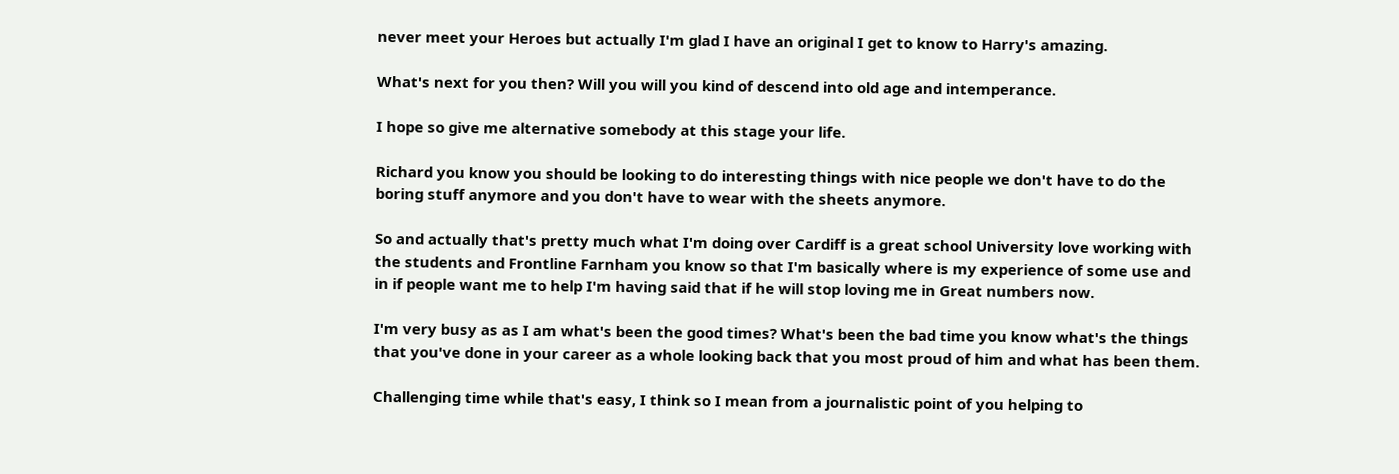never meet your Heroes but actually I'm glad I have an original I get to know to Harry's amazing.

What's next for you then? Will you will you kind of descend into old age and intemperance.

I hope so give me alternative somebody at this stage your life.

Richard you know you should be looking to do interesting things with nice people we don't have to do the boring stuff anymore and you don't have to wear with the sheets anymore.

So and actually that's pretty much what I'm doing over Cardiff is a great school University love working with the students and Frontline Farnham you know so that I'm basically where is my experience of some use and in if people want me to help I'm having said that if he will stop loving me in Great numbers now.

I'm very busy as as I am what's been the good times? What's been the bad time you know what's the things that you've done in your career as a whole looking back that you most proud of him and what has been them.

Challenging time while that's easy, I think so I mean from a journalistic point of you helping to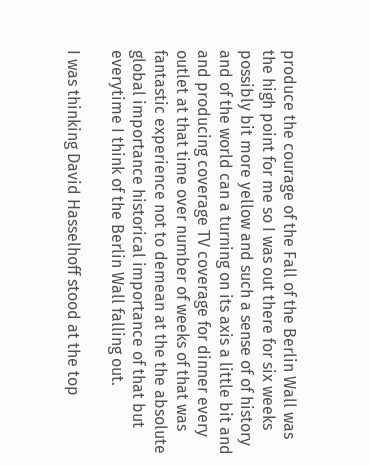produce the courage of the Fall of the Berlin Wall was the high point for me so I was out there for six weeks possibly bit more yellow and such a sense of of history and of the world can a turning on its axis a little bit and and producing coverage TV coverage for dinner every outlet at that time over number of weeks of that was fantastic experience not to demean at the the absolute global importance historical importance of that but everytime I think of the Berlin Wall falling out.

I was thinking David Hasselhoff stood at the top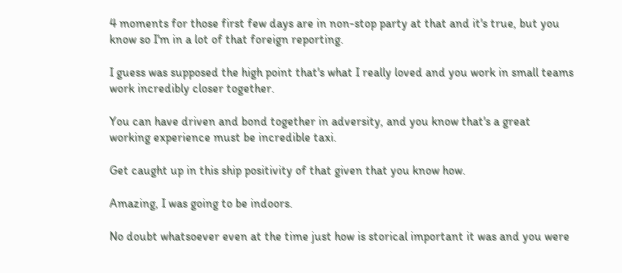4 moments for those first few days are in non-stop party at that and it's true, but you know so I'm in a lot of that foreign reporting.

I guess was supposed the high point that's what I really loved and you work in small teams work incredibly closer together.

You can have driven and bond together in adversity, and you know that's a great working experience must be incredible taxi.

Get caught up in this ship positivity of that given that you know how.

Amazing, I was going to be indoors.

No doubt whatsoever even at the time just how is storical important it was and you were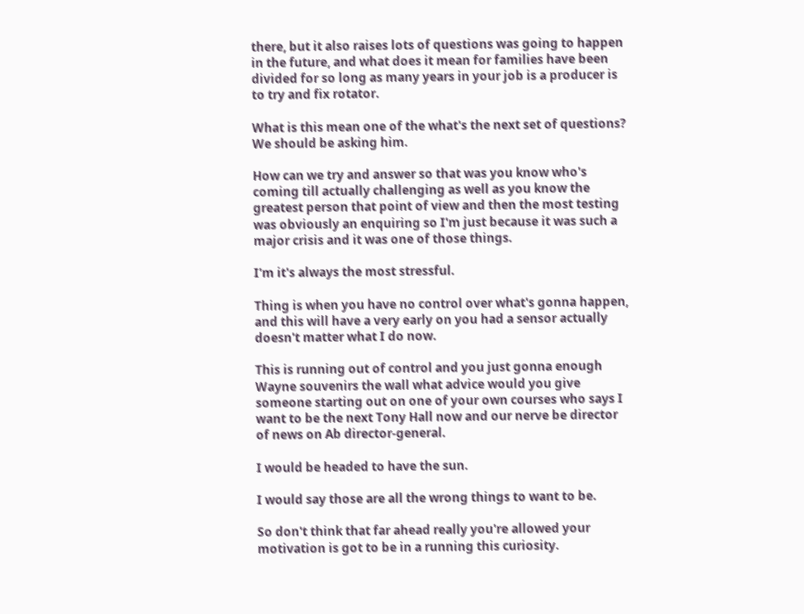there, but it also raises lots of questions was going to happen in the future, and what does it mean for families have been divided for so long as many years in your job is a producer is to try and fix rotator.

What is this mean one of the what's the next set of questions? We should be asking him.

How can we try and answer so that was you know who's coming till actually challenging as well as you know the greatest person that point of view and then the most testing was obviously an enquiring so I'm just because it was such a major crisis and it was one of those things.

I'm it's always the most stressful.

Thing is when you have no control over what's gonna happen, and this will have a very early on you had a sensor actually doesn't matter what I do now.

This is running out of control and you just gonna enough Wayne souvenirs the wall what advice would you give someone starting out on one of your own courses who says I want to be the next Tony Hall now and our nerve be director of news on Ab director-general.

I would be headed to have the sun.

I would say those are all the wrong things to want to be.

So don't think that far ahead really you're allowed your motivation is got to be in a running this curiosity.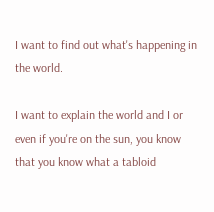I want to find out what's happening in the world.

I want to explain the world and I or even if you're on the sun, you know that you know what a tabloid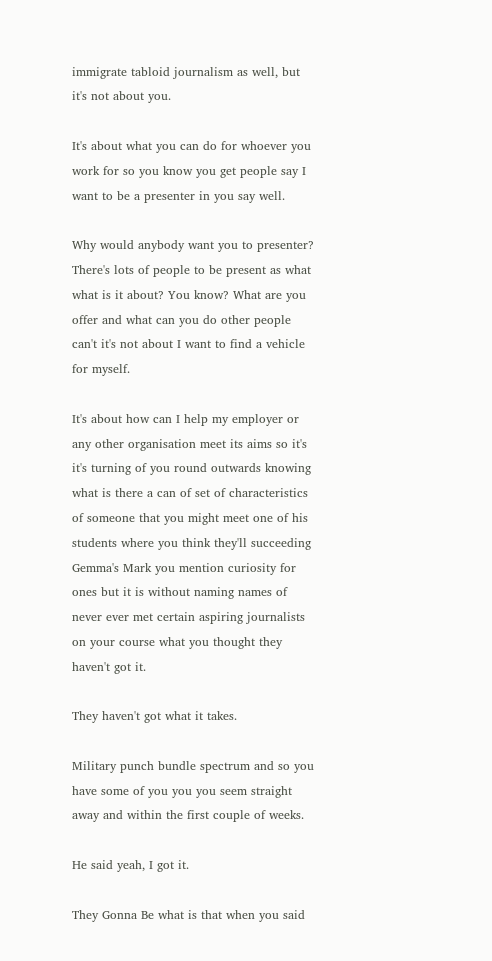immigrate tabloid journalism as well, but it's not about you.

It's about what you can do for whoever you work for so you know you get people say I want to be a presenter in you say well.

Why would anybody want you to presenter? There's lots of people to be present as what what is it about? You know? What are you offer and what can you do other people can't it's not about I want to find a vehicle for myself.

It's about how can I help my employer or any other organisation meet its aims so it's it's turning of you round outwards knowing what is there a can of set of characteristics of someone that you might meet one of his students where you think they'll succeeding Gemma's Mark you mention curiosity for ones but it is without naming names of never ever met certain aspiring journalists on your course what you thought they haven't got it.

They haven't got what it takes.

Military punch bundle spectrum and so you have some of you you you seem straight away and within the first couple of weeks.

He said yeah, I got it.

They Gonna Be what is that when you said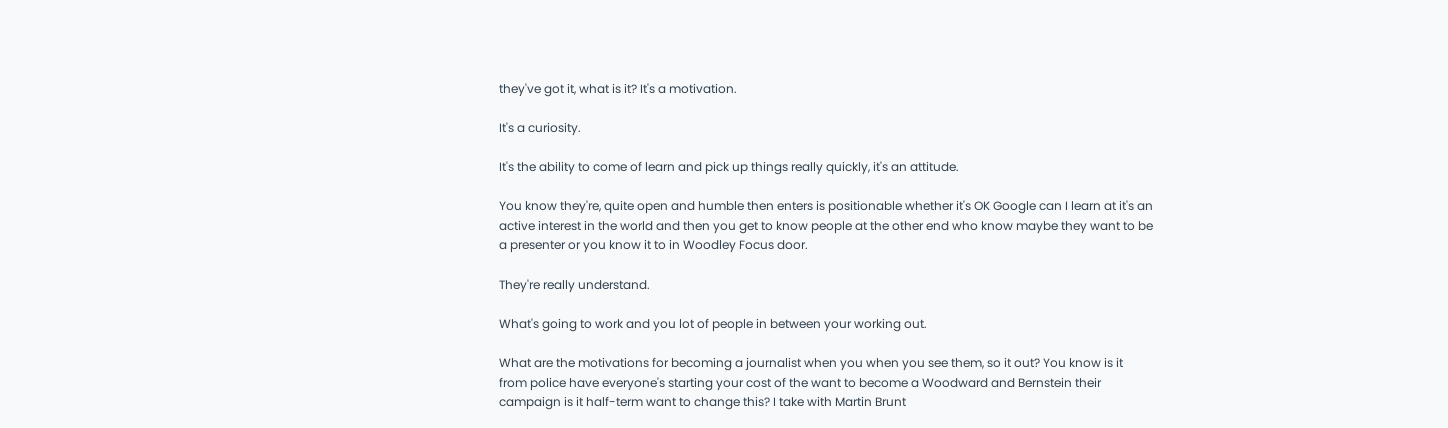they've got it, what is it? It's a motivation.

It's a curiosity.

It's the ability to come of learn and pick up things really quickly, it's an attitude.

You know they're, quite open and humble then enters is positionable whether it's OK Google can I learn at it's an active interest in the world and then you get to know people at the other end who know maybe they want to be a presenter or you know it to in Woodley Focus door.

They're really understand.

What's going to work and you lot of people in between your working out.

What are the motivations for becoming a journalist when you when you see them, so it out? You know is it from police have everyone's starting your cost of the want to become a Woodward and Bernstein their campaign is it half-term want to change this? I take with Martin Brunt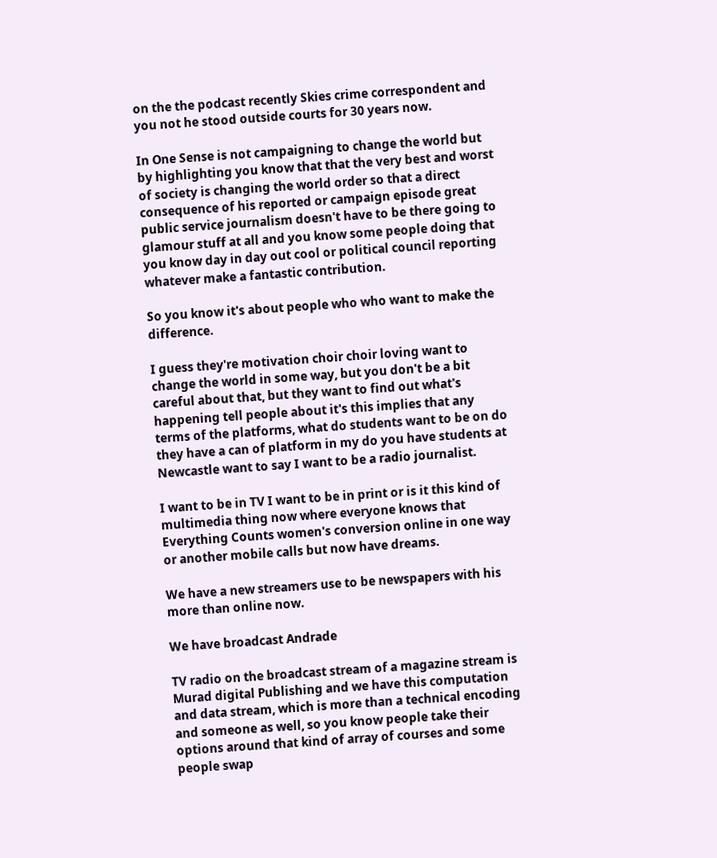on the the podcast recently Skies crime correspondent and you not he stood outside courts for 30 years now.

In One Sense is not campaigning to change the world but by highlighting you know that that the very best and worst of society is changing the world order so that a direct consequence of his reported or campaign episode great public service journalism doesn't have to be there going to glamour stuff at all and you know some people doing that you know day in day out cool or political council reporting whatever make a fantastic contribution.

So you know it's about people who who want to make the difference.

I guess they're motivation choir choir loving want to change the world in some way, but you don't be a bit careful about that, but they want to find out what's happening tell people about it's this implies that any terms of the platforms, what do students want to be on do they have a can of platform in my do you have students at Newcastle want to say I want to be a radio journalist.

I want to be in TV I want to be in print or is it this kind of multimedia thing now where everyone knows that Everything Counts women's conversion online in one way or another mobile calls but now have dreams.

We have a new streamers use to be newspapers with his more than online now.

We have broadcast Andrade

TV radio on the broadcast stream of a magazine stream is Murad digital Publishing and we have this computation and data stream, which is more than a technical encoding and someone as well, so you know people take their options around that kind of array of courses and some people swap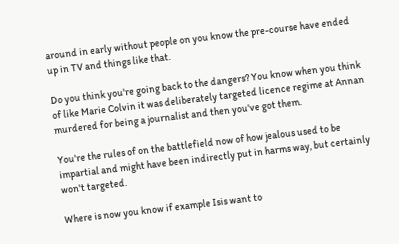around in early without people on you know the pre-course have ended up in TV and things like that.

Do you think you're going back to the dangers? You know when you think of like Marie Colvin it was deliberately targeted licence regime at Annan murdered for being a journalist and then you've got them.

You're the rules of on the battlefield now of how jealous used to be impartial and might have been indirectly put in harms way, but certainly won't targeted.

Where is now you know if example Isis want to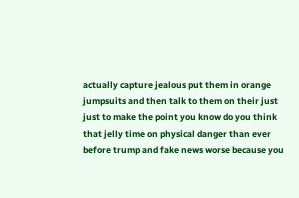actually capture jealous put them in orange jumpsuits and then talk to them on their just just to make the point you know do you think that jelly time on physical danger than ever before trump and fake news worse because you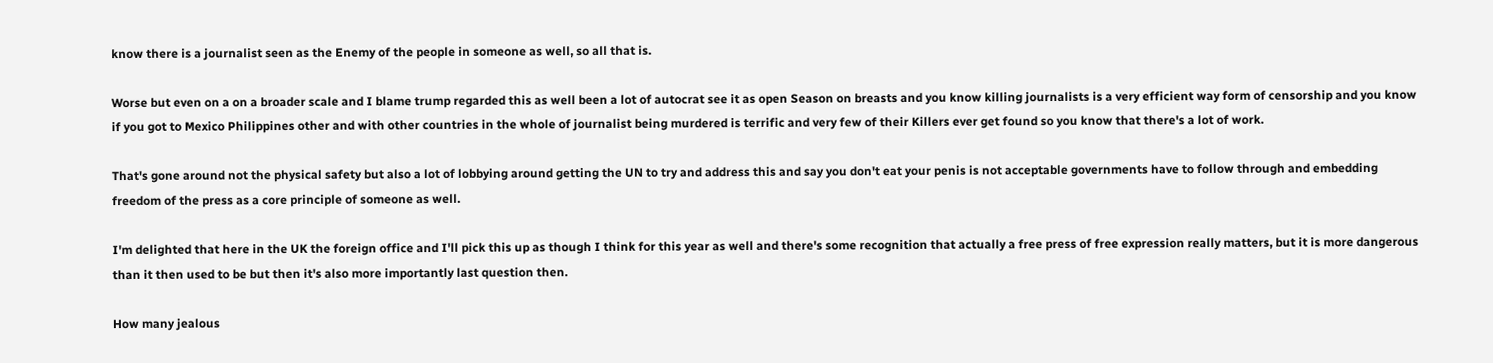know there is a journalist seen as the Enemy of the people in someone as well, so all that is.

Worse but even on a on a broader scale and I blame trump regarded this as well been a lot of autocrat see it as open Season on breasts and you know killing journalists is a very efficient way form of censorship and you know if you got to Mexico Philippines other and with other countries in the whole of journalist being murdered is terrific and very few of their Killers ever get found so you know that there's a lot of work.

That's gone around not the physical safety but also a lot of lobbying around getting the UN to try and address this and say you don't eat your penis is not acceptable governments have to follow through and embedding freedom of the press as a core principle of someone as well.

I'm delighted that here in the UK the foreign office and I'll pick this up as though I think for this year as well and there's some recognition that actually a free press of free expression really matters, but it is more dangerous than it then used to be but then it's also more importantly last question then.

How many jealous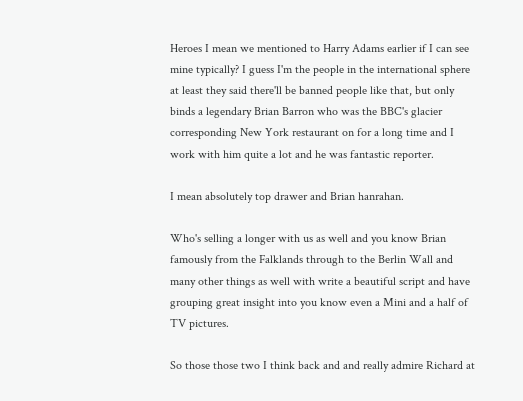Heroes I mean we mentioned to Harry Adams earlier if I can see mine typically? I guess I'm the people in the international sphere at least they said there'll be banned people like that, but only binds a legendary Brian Barron who was the BBC's glacier corresponding New York restaurant on for a long time and I work with him quite a lot and he was fantastic reporter.

I mean absolutely top drawer and Brian hanrahan.

Who's selling a longer with us as well and you know Brian famously from the Falklands through to the Berlin Wall and many other things as well with write a beautiful script and have grouping great insight into you know even a Mini and a half of TV pictures.

So those those two I think back and and really admire Richard at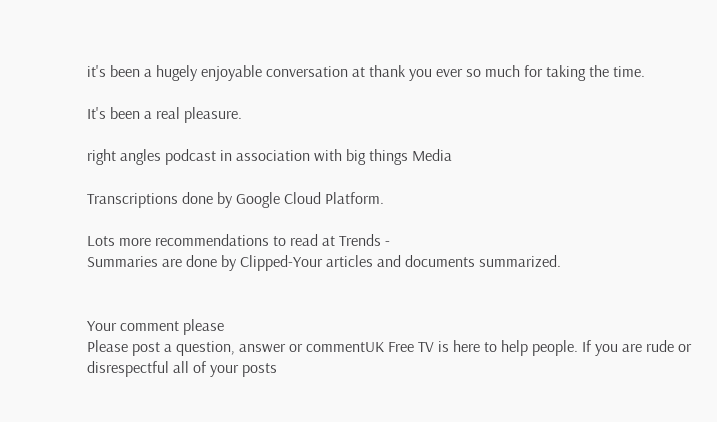it's been a hugely enjoyable conversation at thank you ever so much for taking the time.

It's been a real pleasure.

right angles podcast in association with big things Media

Transcriptions done by Google Cloud Platform.

Lots more recommendations to read at Trends -
Summaries are done by Clipped-Your articles and documents summarized.


Your comment please
Please post a question, answer or commentUK Free TV is here to help people. If you are rude or disrespectful all of your posts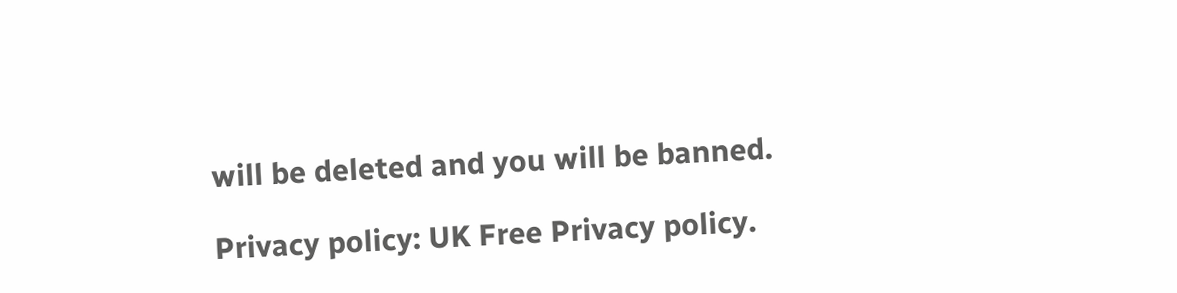will be deleted and you will be banned.

Privacy policy: UK Free Privacy policy.